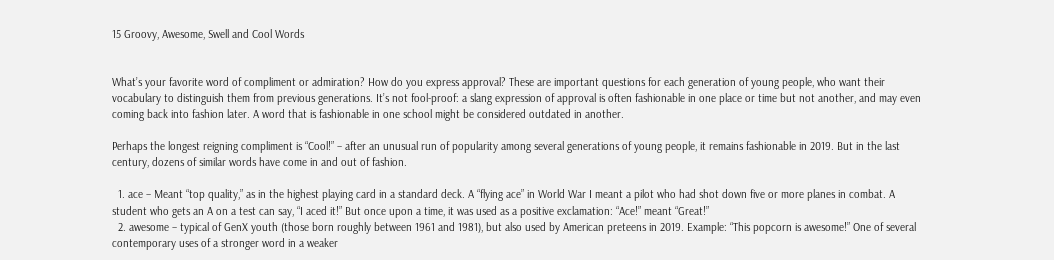15 Groovy, Awesome, Swell and Cool Words


What’s your favorite word of compliment or admiration? How do you express approval? These are important questions for each generation of young people, who want their vocabulary to distinguish them from previous generations. It’s not fool-proof: a slang expression of approval is often fashionable in one place or time but not another, and may even coming back into fashion later. A word that is fashionable in one school might be considered outdated in another.

Perhaps the longest reigning compliment is “Cool!” – after an unusual run of popularity among several generations of young people, it remains fashionable in 2019. But in the last century, dozens of similar words have come in and out of fashion.

  1. ace – Meant “top quality,” as in the highest playing card in a standard deck. A “flying ace” in World War I meant a pilot who had shot down five or more planes in combat. A student who gets an A on a test can say, “I aced it!” But once upon a time, it was used as a positive exclamation: “Ace!” meant “Great!”
  2. awesome – typical of GenX youth (those born roughly between 1961 and 1981), but also used by American preteens in 2019. Example: “This popcorn is awesome!” One of several contemporary uses of a stronger word in a weaker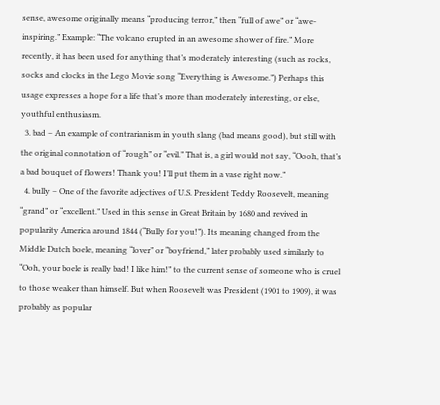sense, awesome originally means “producing terror,” then “full of awe” or “awe-inspiring.” Example: “The volcano erupted in an awesome shower of fire.” More recently, it has been used for anything that’s moderately interesting (such as rocks, socks and clocks in the Lego Movie song “Everything is Awesome.”) Perhaps this usage expresses a hope for a life that’s more than moderately interesting, or else, youthful enthusiasm.
  3. bad – An example of contrarianism in youth slang (bad means good), but still with the original connotation of “rough” or “evil.” That is, a girl would not say, “Oooh, that’s a bad bouquet of flowers! Thank you! I’ll put them in a vase right now.”
  4. bully – One of the favorite adjectives of U.S. President Teddy Roosevelt, meaning “grand” or “excellent.” Used in this sense in Great Britain by 1680 and revived in popularity America around 1844 (“Bully for you!”). Its meaning changed from the Middle Dutch boele, meaning “lover” or “boyfriend,” later probably used similarly to “Ooh, your boele is really bad! I like him!” to the current sense of someone who is cruel to those weaker than himself. But when Roosevelt was President (1901 to 1909), it was probably as popular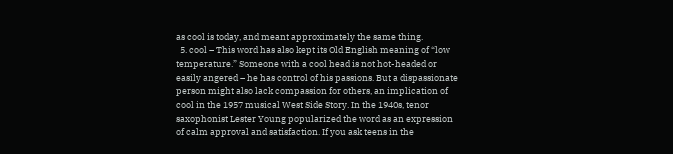as cool is today, and meant approximately the same thing.
  5. cool – This word has also kept its Old English meaning of “low temperature.” Someone with a cool head is not hot-headed or easily angered – he has control of his passions. But a dispassionate person might also lack compassion for others, an implication of cool in the 1957 musical West Side Story. In the 1940s, tenor saxophonist Lester Young popularized the word as an expression of calm approval and satisfaction. If you ask teens in the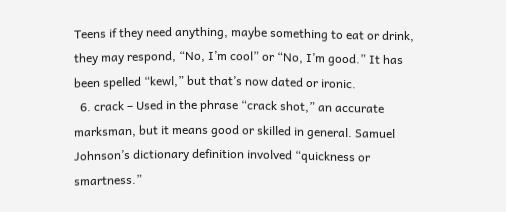Teens if they need anything, maybe something to eat or drink, they may respond, “No, I’m cool” or “No, I’m good.” It has been spelled “kewl,” but that’s now dated or ironic.
  6. crack – Used in the phrase “crack shot,” an accurate marksman, but it means good or skilled in general. Samuel Johnson’s dictionary definition involved “quickness or smartness.”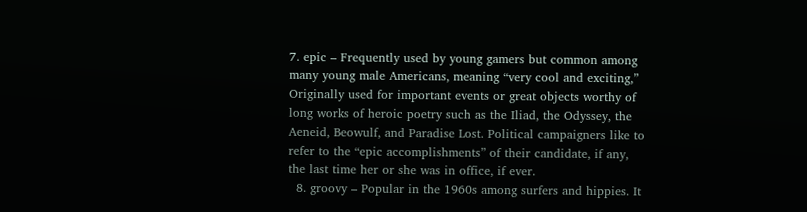7. epic – Frequently used by young gamers but common among many young male Americans, meaning “very cool and exciting,” Originally used for important events or great objects worthy of long works of heroic poetry such as the Iliad, the Odyssey, the Aeneid, Beowulf, and Paradise Lost. Political campaigners like to refer to the “epic accomplishments” of their candidate, if any, the last time her or she was in office, if ever.
  8. groovy – Popular in the 1960s among surfers and hippies. It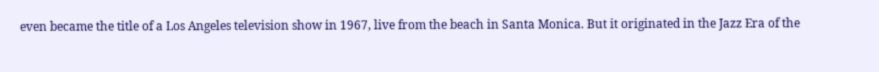even became the title of a Los Angeles television show in 1967, live from the beach in Santa Monica. But it originated in the Jazz Era of the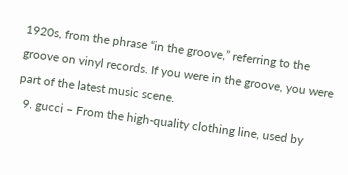1920s, from the phrase “in the groove,” referring to the groove on vinyl records. If you were in the groove, you were part of the latest music scene.
  9. gucci – From the high-quality clothing line, used by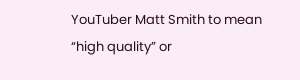YouTuber Matt Smith to mean “high quality” or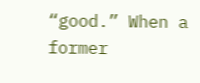“good.” When a former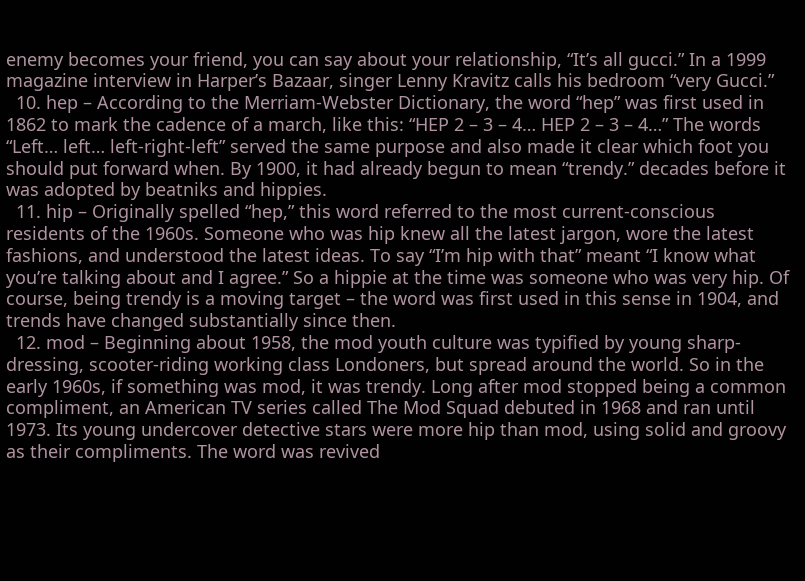enemy becomes your friend, you can say about your relationship, “It’s all gucci.” In a 1999 magazine interview in Harper’s Bazaar, singer Lenny Kravitz calls his bedroom “very Gucci.”
  10. hep – According to the Merriam-Webster Dictionary, the word “hep” was first used in 1862 to mark the cadence of a march, like this: “HEP 2 – 3 – 4… HEP 2 – 3 – 4…” The words “Left… left… left-right-left” served the same purpose and also made it clear which foot you should put forward when. By 1900, it had already begun to mean “trendy.” decades before it was adopted by beatniks and hippies.
  11. hip – Originally spelled “hep,” this word referred to the most current-conscious residents of the 1960s. Someone who was hip knew all the latest jargon, wore the latest fashions, and understood the latest ideas. To say “I’m hip with that” meant “I know what you’re talking about and I agree.” So a hippie at the time was someone who was very hip. Of course, being trendy is a moving target – the word was first used in this sense in 1904, and trends have changed substantially since then.
  12. mod – Beginning about 1958, the mod youth culture was typified by young sharp-dressing, scooter-riding working class Londoners, but spread around the world. So in the early 1960s, if something was mod, it was trendy. Long after mod stopped being a common compliment, an American TV series called The Mod Squad debuted in 1968 and ran until 1973. Its young undercover detective stars were more hip than mod, using solid and groovy as their compliments. The word was revived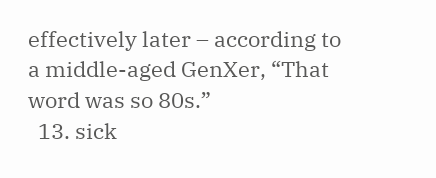effectively later – according to a middle-aged GenXer, “That word was so 80s.”
  13. sick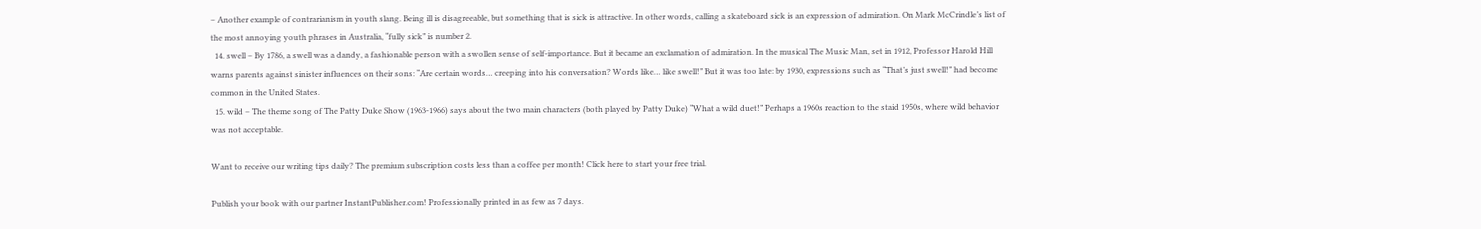– Another example of contrarianism in youth slang. Being ill is disagreeable, but something that is sick is attractive. In other words, calling a skateboard sick is an expression of admiration. On Mark McCrindle’s list of the most annoying youth phrases in Australia, “fully sick” is number 2.
  14. swell – By 1786, a swell was a dandy, a fashionable person with a swollen sense of self-importance. But it became an exclamation of admiration. In the musical The Music Man, set in 1912, Professor Harold Hill warns parents against sinister influences on their sons: “Are certain words… creeping into his conversation? Words like… like swell!” But it was too late: by 1930, expressions such as “That’s just swell!” had become common in the United States.
  15. wild – The theme song of The Patty Duke Show (1963-1966) says about the two main characters (both played by Patty Duke) “What a wild duet!” Perhaps a 1960s reaction to the staid 1950s, where wild behavior was not acceptable.

Want to receive our writing tips daily? The premium subscription costs less than a coffee per month! Click here to start your free trial.

Publish your book with our partner InstantPublisher.com! Professionally printed in as few as 7 days.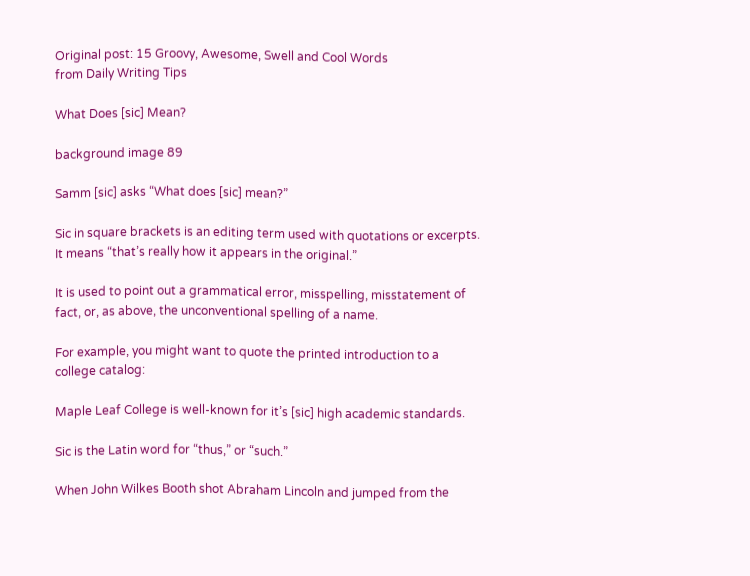Original post: 15 Groovy, Awesome, Swell and Cool Words
from Daily Writing Tips

What Does [sic] Mean?

background image 89

Samm [sic] asks “What does [sic] mean?”

Sic in square brackets is an editing term used with quotations or excerpts. It means “that’s really how it appears in the original.”

It is used to point out a grammatical error, misspelling, misstatement of fact, or, as above, the unconventional spelling of a name.

For example, you might want to quote the printed introduction to a college catalog:

Maple Leaf College is well-known for it’s [sic] high academic standards.

Sic is the Latin word for “thus,” or “such.”

When John Wilkes Booth shot Abraham Lincoln and jumped from the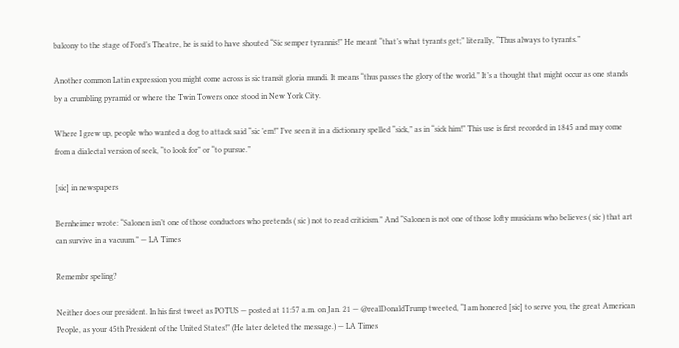balcony to the stage of Ford’s Theatre, he is said to have shouted “Sic semper tyrannis!” He meant “that’s what tyrants get;” literally, “Thus always to tyrants.”

Another common Latin expression you might come across is sic transit gloria mundi. It means “thus passes the glory of the world.” It’s a thought that might occur as one stands by a crumbling pyramid or where the Twin Towers once stood in New York City.

Where I grew up, people who wanted a dog to attack said “sic ’em!” I’ve seen it in a dictionary spelled “sick,” as in “sick him!” This use is first recorded in 1845 and may come from a dialectal version of seek, “to look for” or “to pursue.”

[sic] in newspapers

Bernheimer wrote: “Salonen isn’t one of those conductors who pretends ( sic ) not to read criticism.” And “Salonen is not one of those lofty musicians who believes ( sic ) that art can survive in a vacuum.” — LA Times

Remembr speling?

Neither does our president. In his first tweet as POTUS — posted at 11:57 a.m. on Jan. 21 — @realDonaldTrump tweeted, “I am honered [sic] to serve you, the great American People, as your 45th President of the United States!” (He later deleted the message.) — LA Times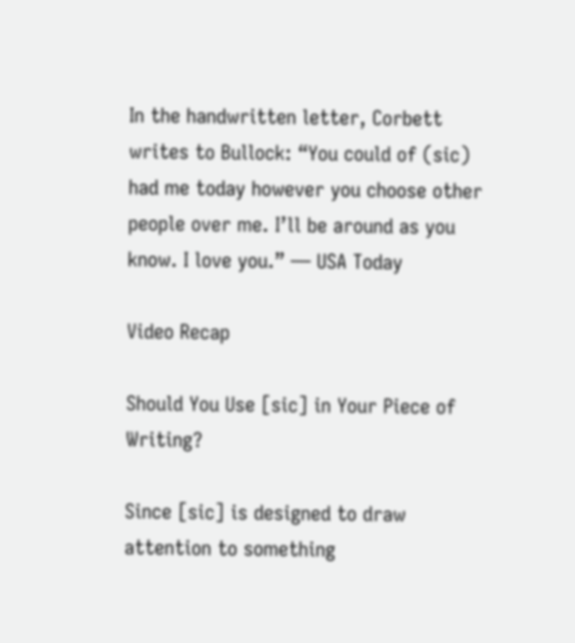In the handwritten letter, Corbett writes to Bullock: “You could of (sic) had me today however you choose other people over me. I’ll be around as you know. I love you.” — USA Today

Video Recap

Should You Use [sic] in Your Piece of Writing?

Since [sic] is designed to draw attention to something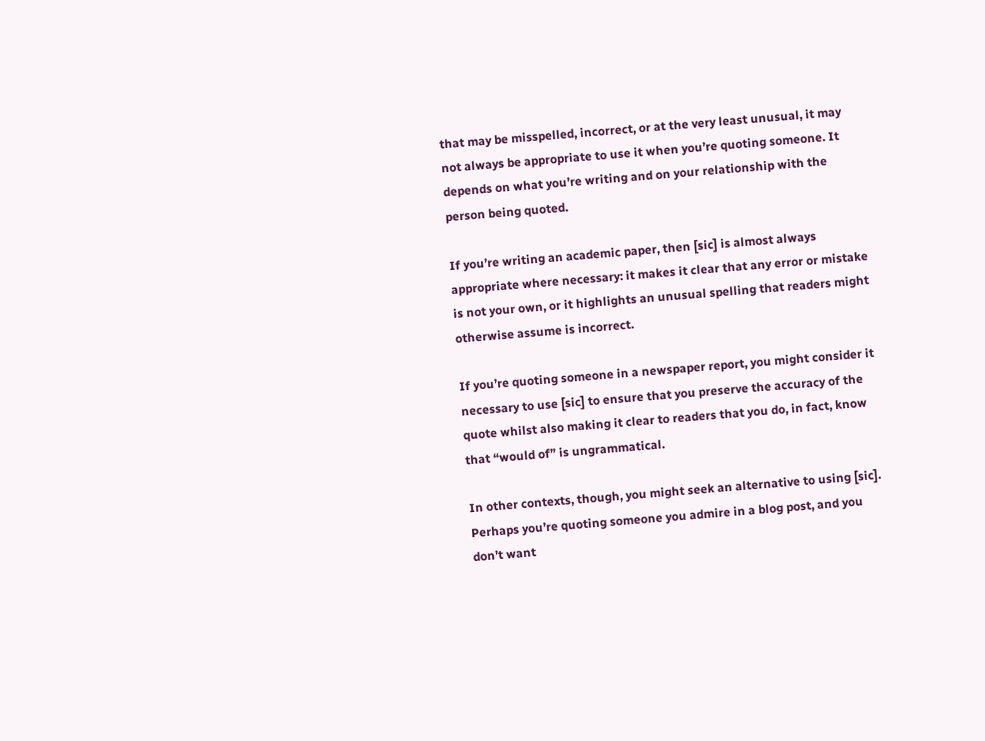that may be misspelled, incorrect, or at the very least unusual, it may not always be appropriate to use it when you’re quoting someone. It depends on what you’re writing and on your relationship with the person being quoted.

If you’re writing an academic paper, then [sic] is almost always appropriate where necessary: it makes it clear that any error or mistake is not your own, or it highlights an unusual spelling that readers might otherwise assume is incorrect.

If you’re quoting someone in a newspaper report, you might consider it necessary to use [sic] to ensure that you preserve the accuracy of the quote whilst also making it clear to readers that you do, in fact, know that “would of” is ungrammatical.

In other contexts, though, you might seek an alternative to using [sic]. Perhaps you’re quoting someone you admire in a blog post, and you don’t want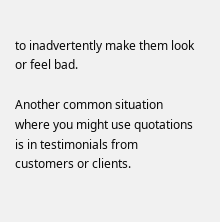to inadvertently make them look or feel bad.

Another common situation where you might use quotations is in testimonials from customers or clients.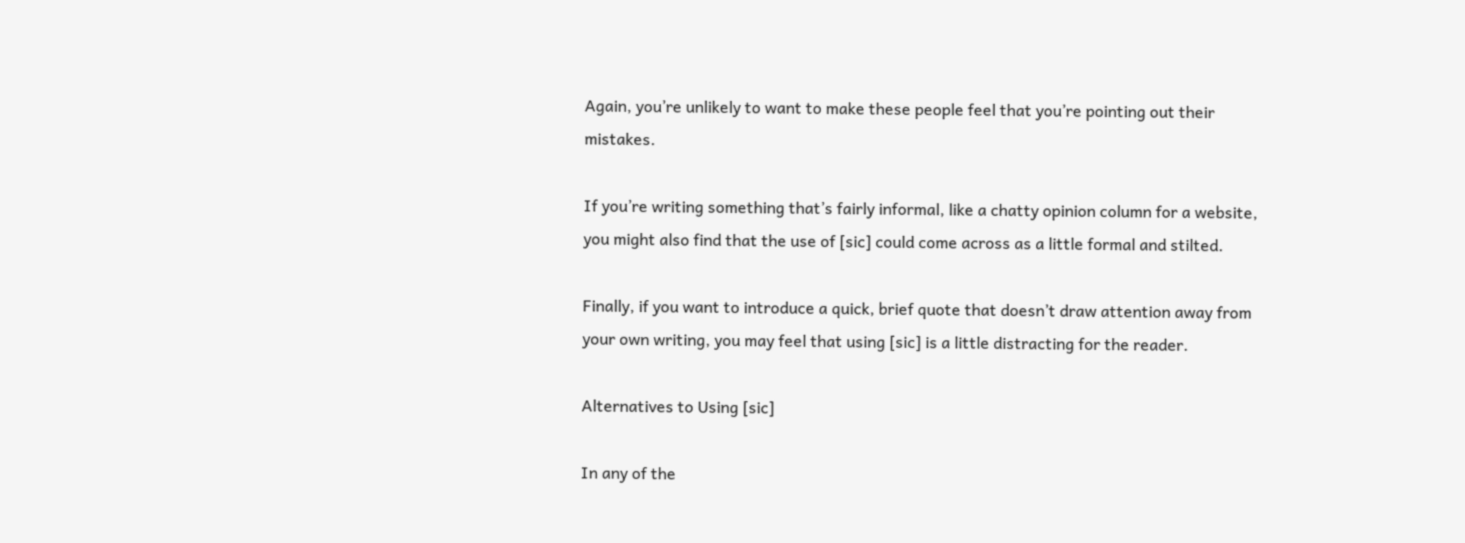Again, you’re unlikely to want to make these people feel that you’re pointing out their mistakes.

If you’re writing something that’s fairly informal, like a chatty opinion column for a website, you might also find that the use of [sic] could come across as a little formal and stilted.

Finally, if you want to introduce a quick, brief quote that doesn’t draw attention away from your own writing, you may feel that using [sic] is a little distracting for the reader.

Alternatives to Using [sic]

In any of the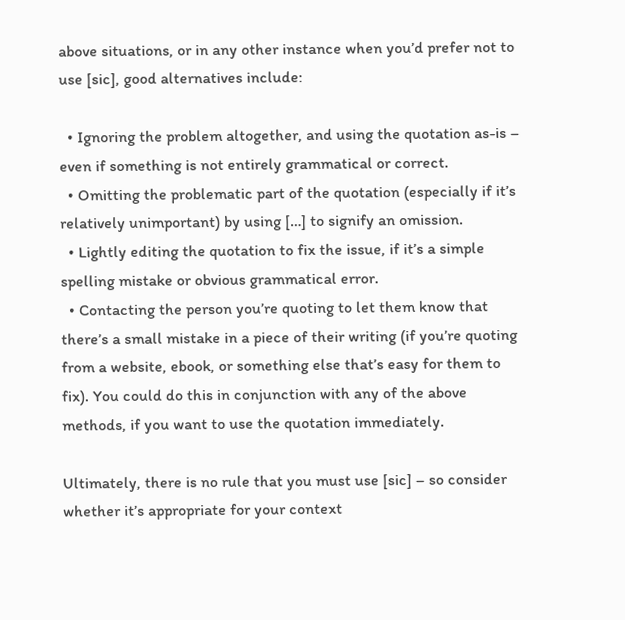above situations, or in any other instance when you’d prefer not to use [sic], good alternatives include:

  • Ignoring the problem altogether, and using the quotation as-is – even if something is not entirely grammatical or correct.
  • Omitting the problematic part of the quotation (especially if it’s relatively unimportant) by using […] to signify an omission.
  • Lightly editing the quotation to fix the issue, if it’s a simple spelling mistake or obvious grammatical error.
  • Contacting the person you’re quoting to let them know that there’s a small mistake in a piece of their writing (if you’re quoting from a website, ebook, or something else that’s easy for them to fix). You could do this in conjunction with any of the above methods, if you want to use the quotation immediately.

Ultimately, there is no rule that you must use [sic] – so consider whether it’s appropriate for your context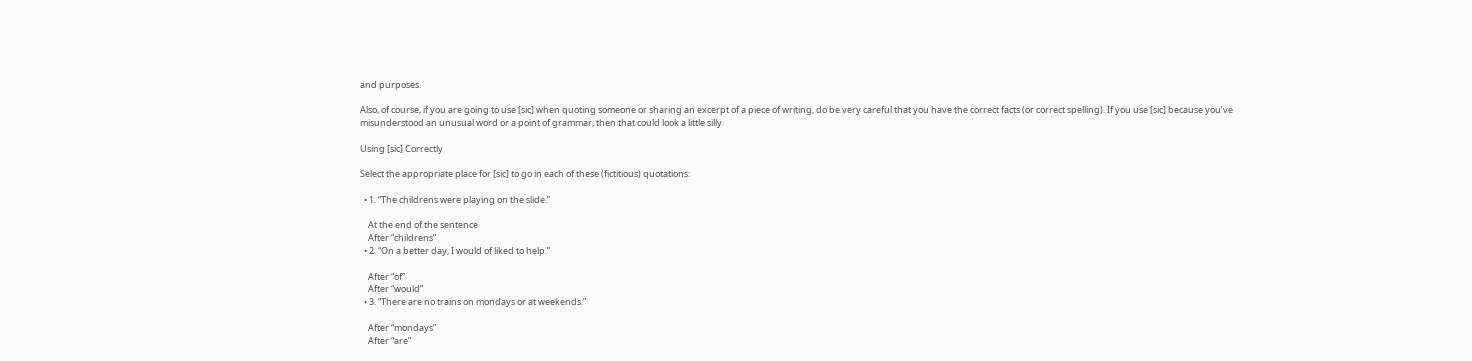and purposes.

Also, of course, if you are going to use [sic] when quoting someone or sharing an excerpt of a piece of writing, do be very careful that you have the correct facts (or correct spelling). If you use [sic] because you’ve misunderstood an unusual word or a point of grammar, then that could look a little silly.

Using [sic] Correctly

Select the appropriate place for [sic] to go in each of these (fictitious) quotations:

  • 1. “The childrens were playing on the slide.”

    At the end of the sentence
    After “childrens”
  • 2. “On a better day, I would of liked to help.”

    After “of”
    After “would”
  • 3. “There are no trains on mondays or at weekends.”

    After “mondays”
    After “are”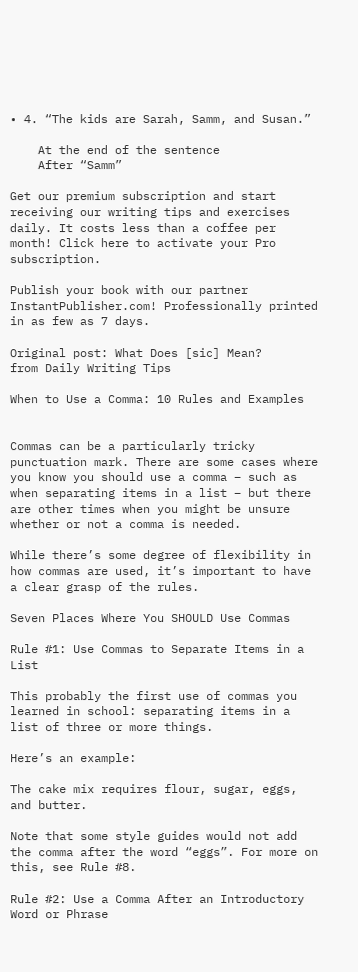• 4. “The kids are Sarah, Samm, and Susan.”

    At the end of the sentence
    After “Samm”

Get our premium subscription and start receiving our writing tips and exercises daily. It costs less than a coffee per month! Click here to activate your Pro subscription.

Publish your book with our partner InstantPublisher.com! Professionally printed in as few as 7 days.

Original post: What Does [sic] Mean?
from Daily Writing Tips

When to Use a Comma: 10 Rules and Examples


Commas can be a particularly tricky punctuation mark. There are some cases where you know you should use a comma – such as when separating items in a list – but there are other times when you might be unsure whether or not a comma is needed.

While there’s some degree of flexibility in how commas are used, it’s important to have a clear grasp of the rules.

Seven Places Where You SHOULD Use Commas

Rule #1: Use Commas to Separate Items in a List

This probably the first use of commas you learned in school: separating items in a list of three or more things.

Here’s an example:

The cake mix requires flour, sugar, eggs, and butter.

Note that some style guides would not add the comma after the word “eggs”. For more on this, see Rule #8.

Rule #2: Use a Comma After an Introductory Word or Phrase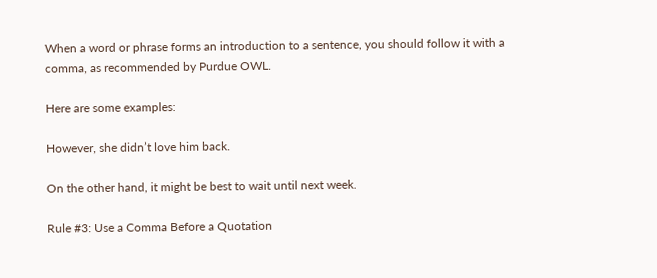When a word or phrase forms an introduction to a sentence, you should follow it with a comma, as recommended by Purdue OWL.

Here are some examples:

However, she didn’t love him back.

On the other hand, it might be best to wait until next week.

Rule #3: Use a Comma Before a Quotation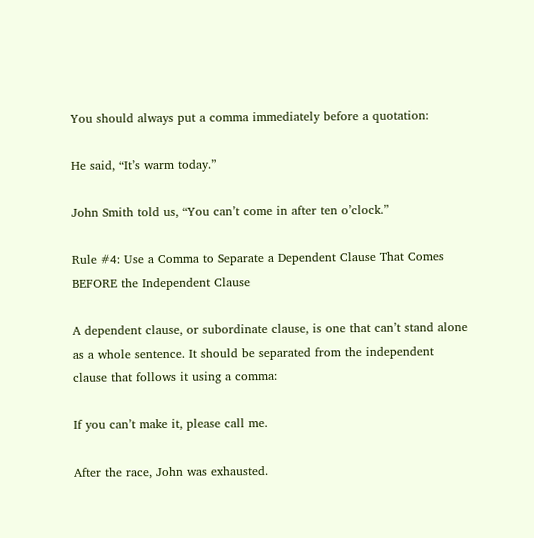You should always put a comma immediately before a quotation:

He said, “It’s warm today.”

John Smith told us, “You can’t come in after ten o’clock.”

Rule #4: Use a Comma to Separate a Dependent Clause That Comes BEFORE the Independent Clause

A dependent clause, or subordinate clause, is one that can’t stand alone as a whole sentence. It should be separated from the independent clause that follows it using a comma:

If you can’t make it, please call me.

After the race, John was exhausted.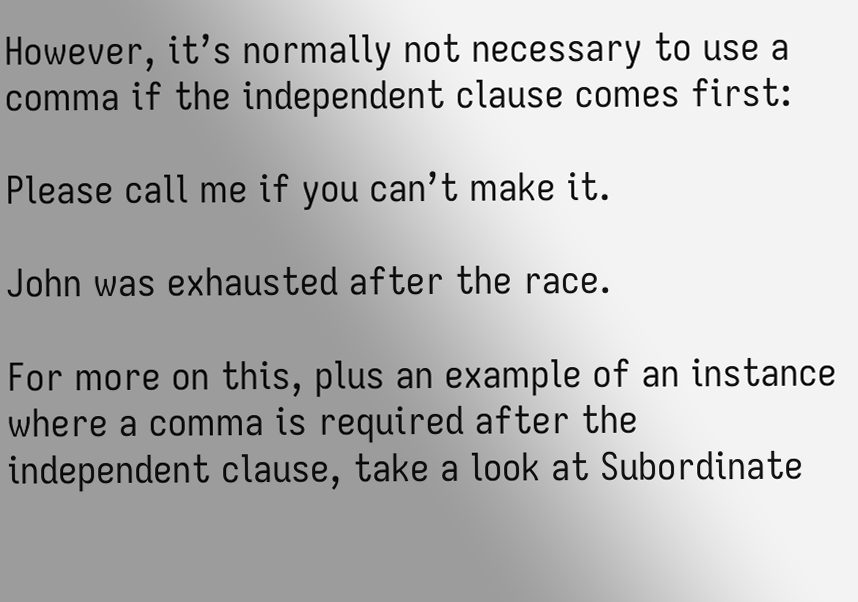However, it’s normally not necessary to use a comma if the independent clause comes first:

Please call me if you can’t make it.

John was exhausted after the race.

For more on this, plus an example of an instance where a comma is required after the independent clause, take a look at Subordinate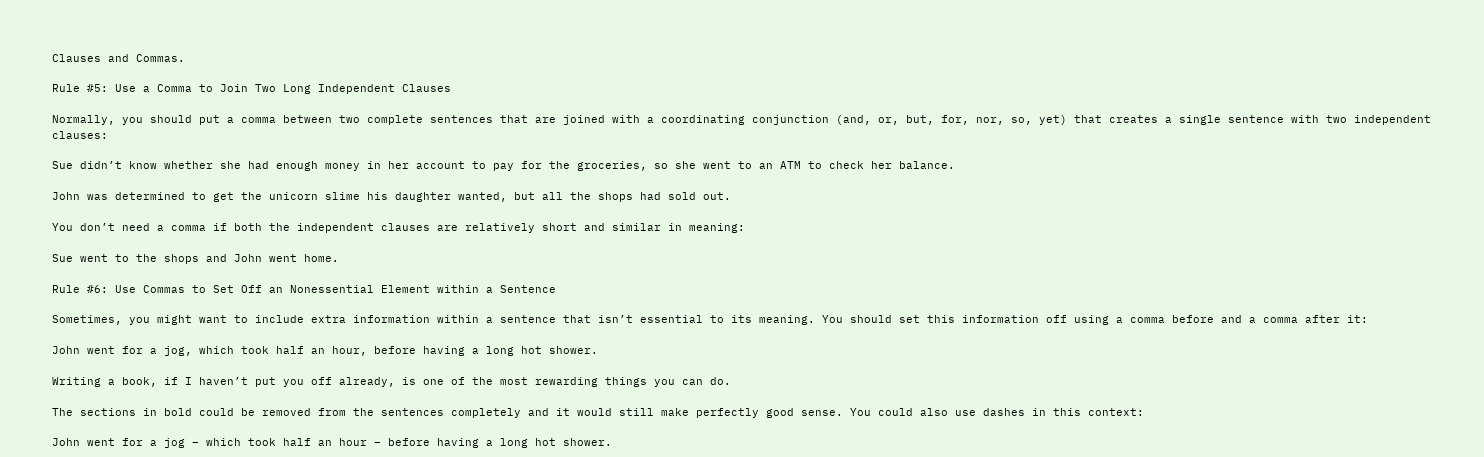Clauses and Commas.

Rule #5: Use a Comma to Join Two Long Independent Clauses

Normally, you should put a comma between two complete sentences that are joined with a coordinating conjunction (and, or, but, for, nor, so, yet) that creates a single sentence with two independent clauses:

Sue didn’t know whether she had enough money in her account to pay for the groceries, so she went to an ATM to check her balance.

John was determined to get the unicorn slime his daughter wanted, but all the shops had sold out.

You don’t need a comma if both the independent clauses are relatively short and similar in meaning:

Sue went to the shops and John went home.

Rule #6: Use Commas to Set Off an Nonessential Element within a Sentence

Sometimes, you might want to include extra information within a sentence that isn’t essential to its meaning. You should set this information off using a comma before and a comma after it:

John went for a jog, which took half an hour, before having a long hot shower.

Writing a book, if I haven’t put you off already, is one of the most rewarding things you can do.

The sections in bold could be removed from the sentences completely and it would still make perfectly good sense. You could also use dashes in this context:

John went for a jog – which took half an hour – before having a long hot shower.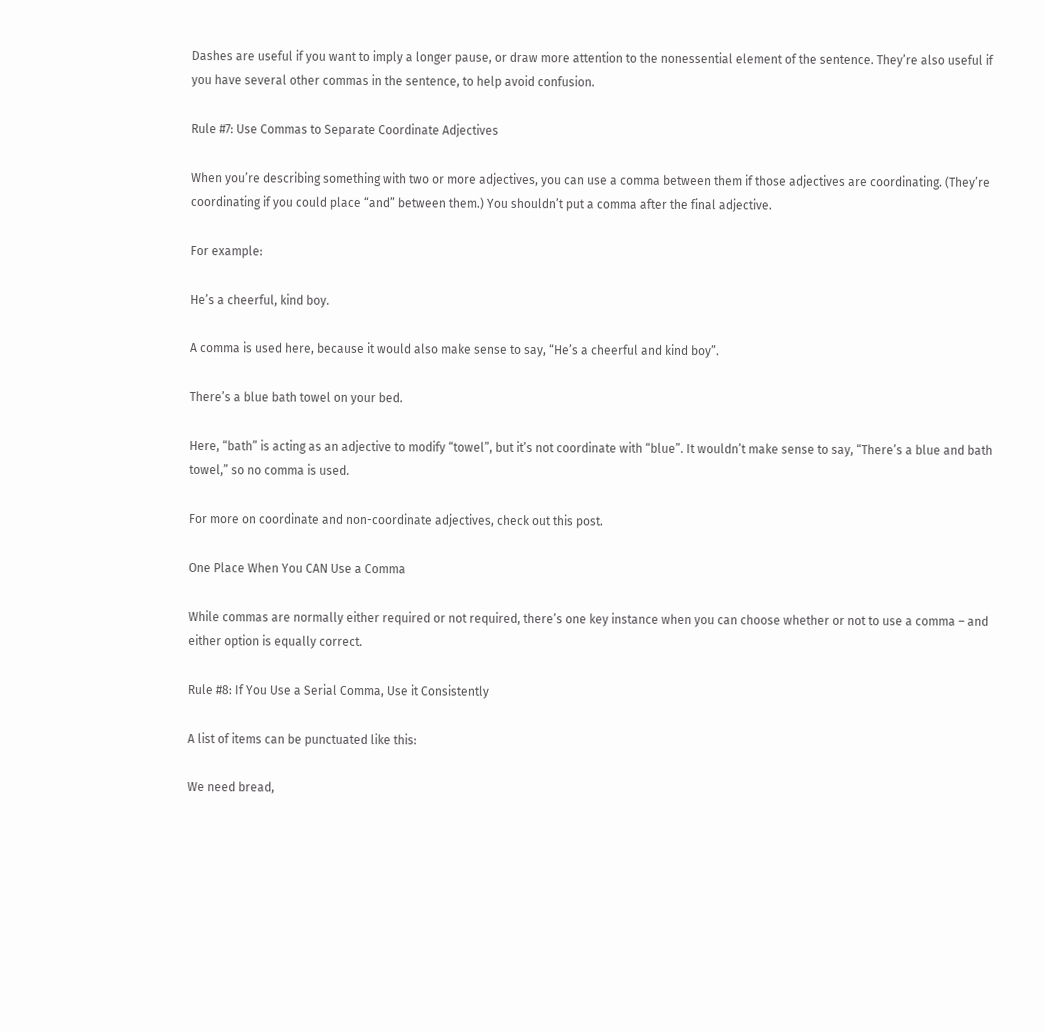Dashes are useful if you want to imply a longer pause, or draw more attention to the nonessential element of the sentence. They’re also useful if you have several other commas in the sentence, to help avoid confusion.

Rule #7: Use Commas to Separate Coordinate Adjectives

When you’re describing something with two or more adjectives, you can use a comma between them if those adjectives are coordinating. (They’re coordinating if you could place “and” between them.) You shouldn’t put a comma after the final adjective.

For example:

He’s a cheerful, kind boy.

A comma is used here, because it would also make sense to say, “He’s a cheerful and kind boy”.

There’s a blue bath towel on your bed.

Here, “bath” is acting as an adjective to modify “towel”, but it’s not coordinate with “blue”. It wouldn’t make sense to say, “There’s a blue and bath towel,” so no comma is used.

For more on coordinate and non-coordinate adjectives, check out this post.

One Place When You CAN Use a Comma

While commas are normally either required or not required, there’s one key instance when you can choose whether or not to use a comma – and either option is equally correct.

Rule #8: If You Use a Serial Comma, Use it Consistently

A list of items can be punctuated like this:

We need bread,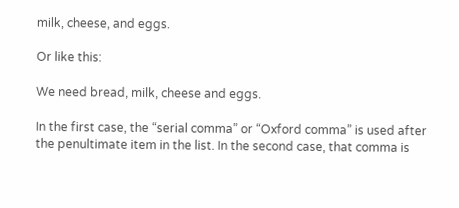milk, cheese, and eggs.

Or like this:

We need bread, milk, cheese and eggs.

In the first case, the “serial comma” or “Oxford comma” is used after the penultimate item in the list. In the second case, that comma is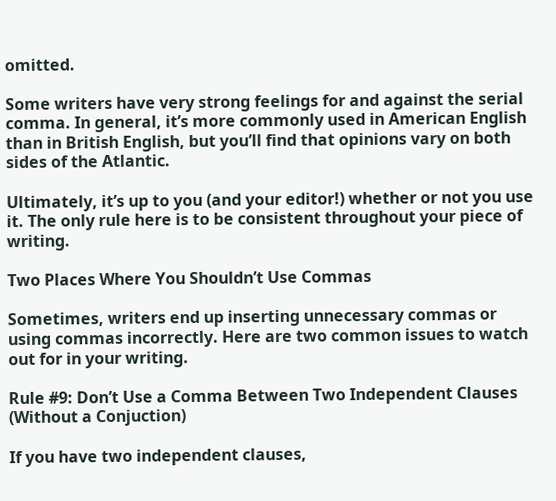omitted.

Some writers have very strong feelings for and against the serial comma. In general, it’s more commonly used in American English than in British English, but you’ll find that opinions vary on both sides of the Atlantic.

Ultimately, it’s up to you (and your editor!) whether or not you use it. The only rule here is to be consistent throughout your piece of writing.

Two Places Where You Shouldn’t Use Commas

Sometimes, writers end up inserting unnecessary commas or using commas incorrectly. Here are two common issues to watch out for in your writing.

Rule #9: Don’t Use a Comma Between Two Independent Clauses (Without a Conjuction)

If you have two independent clauses,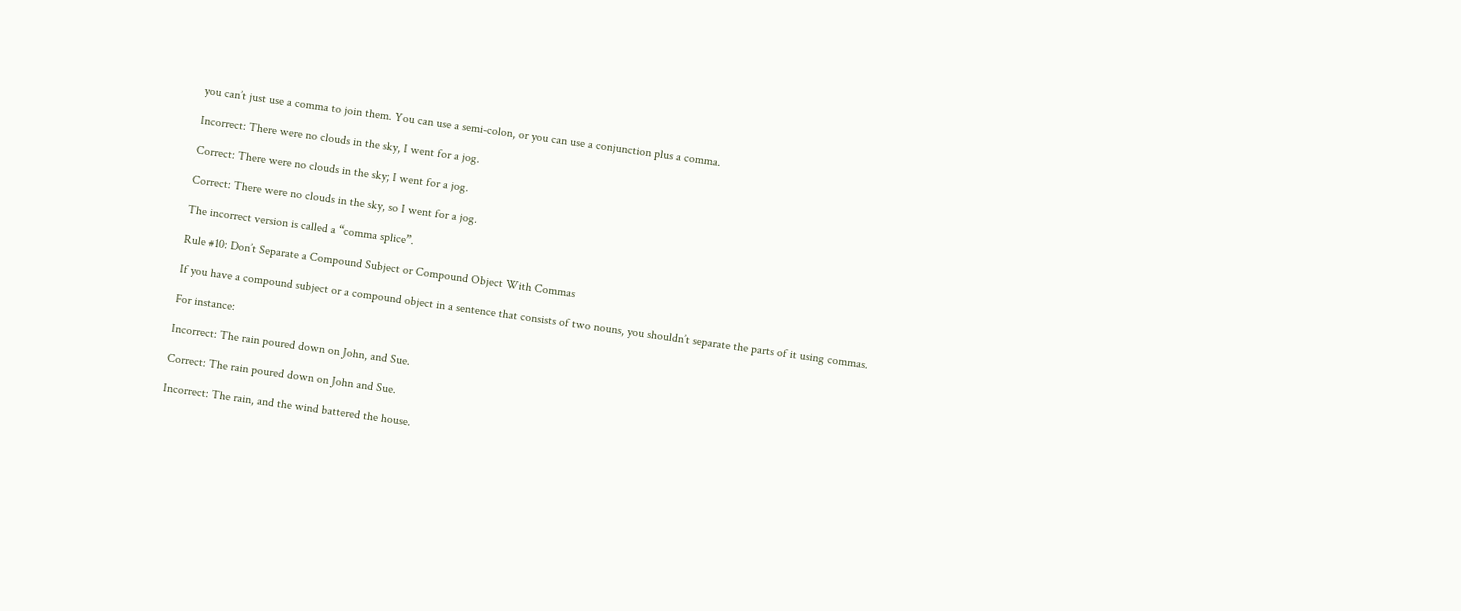you can’t just use a comma to join them. You can use a semi-colon, or you can use a conjunction plus a comma.

Incorrect: There were no clouds in the sky, I went for a jog.

Correct: There were no clouds in the sky; I went for a jog.

Correct: There were no clouds in the sky, so I went for a jog.

The incorrect version is called a “comma splice”.

Rule #10: Don’t Separate a Compound Subject or Compound Object With Commas

If you have a compound subject or a compound object in a sentence that consists of two nouns, you shouldn’t separate the parts of it using commas.

For instance:

Incorrect: The rain poured down on John, and Sue.

Correct: The rain poured down on John and Sue.

Incorrect: The rain, and the wind battered the house.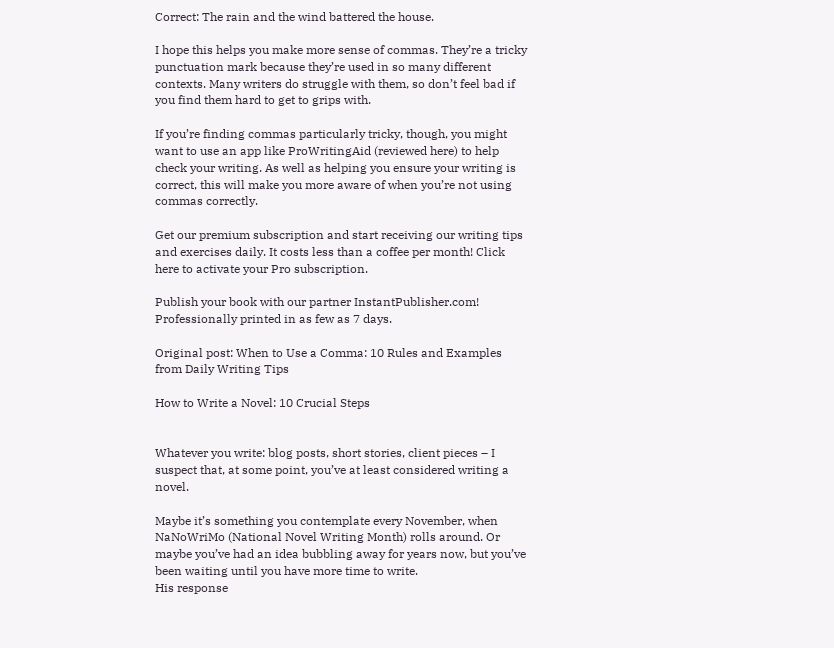Correct: The rain and the wind battered the house.

I hope this helps you make more sense of commas. They’re a tricky punctuation mark because they’re used in so many different contexts. Many writers do struggle with them, so don’t feel bad if you find them hard to get to grips with.

If you’re finding commas particularly tricky, though, you might want to use an app like ProWritingAid (reviewed here) to help check your writing. As well as helping you ensure your writing is correct, this will make you more aware of when you’re not using commas correctly.

Get our premium subscription and start receiving our writing tips and exercises daily. It costs less than a coffee per month! Click here to activate your Pro subscription.

Publish your book with our partner InstantPublisher.com! Professionally printed in as few as 7 days.

Original post: When to Use a Comma: 10 Rules and Examples
from Daily Writing Tips

How to Write a Novel: 10 Crucial Steps


Whatever you write: blog posts, short stories, client pieces – I suspect that, at some point, you’ve at least considered writing a novel.

Maybe it’s something you contemplate every November, when NaNoWriMo (National Novel Writing Month) rolls around. Or maybe you’ve had an idea bubbling away for years now, but you’ve been waiting until you have more time to write.
His response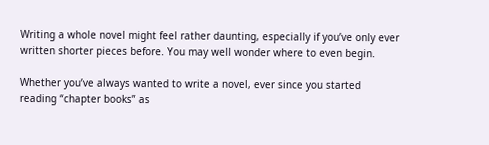Writing a whole novel might feel rather daunting, especially if you’ve only ever written shorter pieces before. You may well wonder where to even begin.

Whether you’ve always wanted to write a novel, ever since you started reading “chapter books” as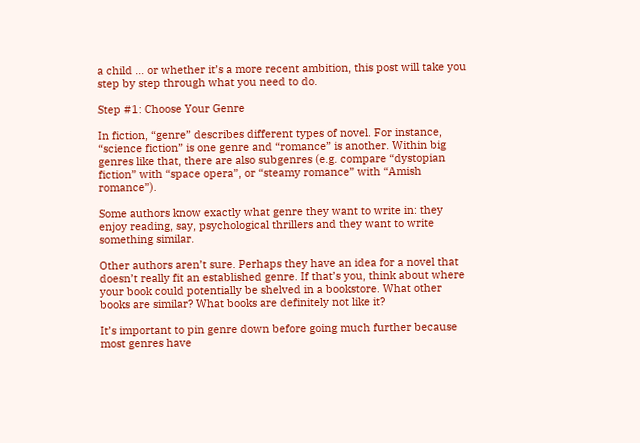a child … or whether it’s a more recent ambition, this post will take you step by step through what you need to do.

Step #1: Choose Your Genre

In fiction, “genre” describes different types of novel. For instance, “science fiction” is one genre and “romance” is another. Within big genres like that, there are also subgenres (e.g. compare “dystopian fiction” with “space opera”, or “steamy romance” with “Amish romance”).

Some authors know exactly what genre they want to write in: they enjoy reading, say, psychological thrillers and they want to write something similar.

Other authors aren’t sure. Perhaps they have an idea for a novel that doesn’t really fit an established genre. If that’s you, think about where your book could potentially be shelved in a bookstore. What other books are similar? What books are definitely not like it?

It’s important to pin genre down before going much further because most genres have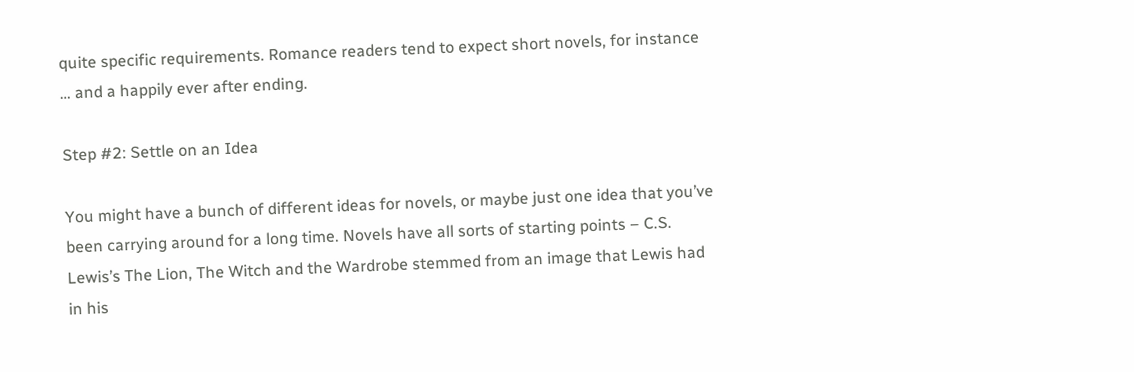quite specific requirements. Romance readers tend to expect short novels, for instance … and a happily ever after ending.

Step #2: Settle on an Idea

You might have a bunch of different ideas for novels, or maybe just one idea that you’ve been carrying around for a long time. Novels have all sorts of starting points – C.S. Lewis’s The Lion, The Witch and the Wardrobe stemmed from an image that Lewis had in his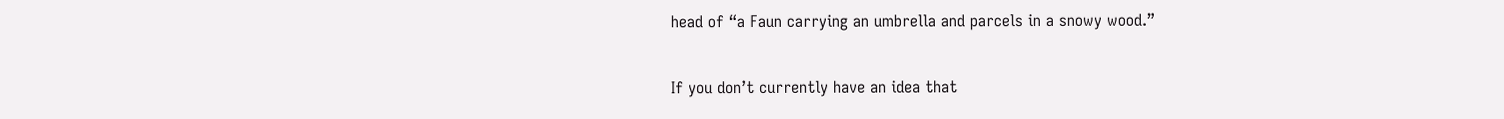head of “a Faun carrying an umbrella and parcels in a snowy wood.”

If you don’t currently have an idea that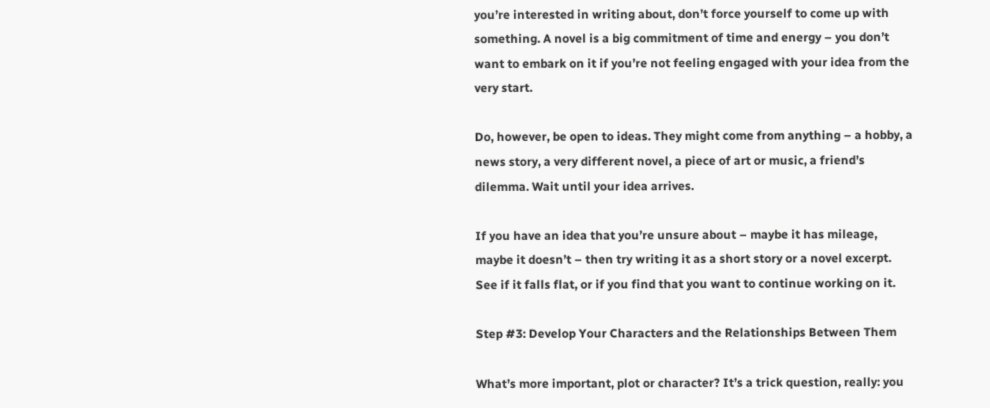you’re interested in writing about, don’t force yourself to come up with something. A novel is a big commitment of time and energy – you don’t want to embark on it if you’re not feeling engaged with your idea from the very start.

Do, however, be open to ideas. They might come from anything – a hobby, a news story, a very different novel, a piece of art or music, a friend’s dilemma. Wait until your idea arrives.

If you have an idea that you’re unsure about – maybe it has mileage, maybe it doesn’t – then try writing it as a short story or a novel excerpt. See if it falls flat, or if you find that you want to continue working on it.

Step #3: Develop Your Characters and the Relationships Between Them

What’s more important, plot or character? It’s a trick question, really: you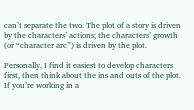can’t separate the two. The plot of a story is driven by the characters’ actions; the characters’ growth (or “character arc”) is driven by the plot.

Personally, I find it easiest to develop characters first, then think about the ins and outs of the plot. If you’re working in a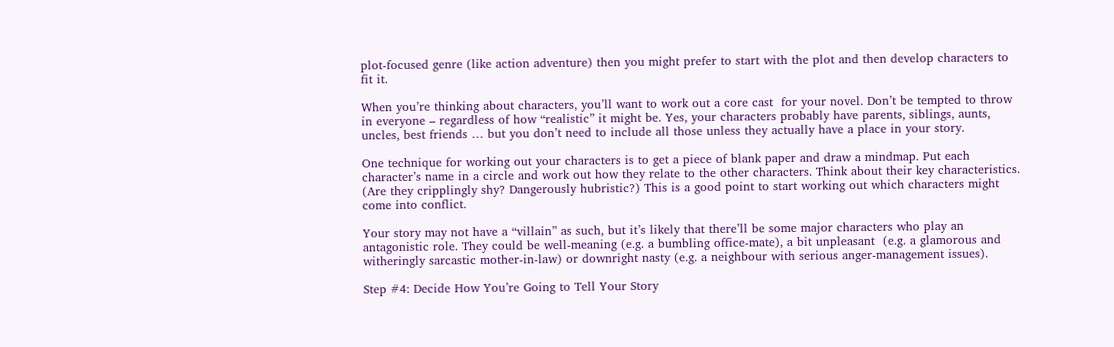plot-focused genre (like action adventure) then you might prefer to start with the plot and then develop characters to fit it.

When you’re thinking about characters, you’ll want to work out a core cast  for your novel. Don’t be tempted to throw in everyone – regardless of how “realistic” it might be. Yes, your characters probably have parents, siblings, aunts, uncles, best friends … but you don’t need to include all those unless they actually have a place in your story.

One technique for working out your characters is to get a piece of blank paper and draw a mindmap. Put each character’s name in a circle and work out how they relate to the other characters. Think about their key characteristics. (Are they cripplingly shy? Dangerously hubristic?) This is a good point to start working out which characters might come into conflict.

Your story may not have a “villain” as such, but it’s likely that there’ll be some major characters who play an antagonistic role. They could be well-meaning (e.g. a bumbling office-mate), a bit unpleasant  (e.g. a glamorous and witheringly sarcastic mother-in-law) or downright nasty (e.g. a neighbour with serious anger-management issues).

Step #4: Decide How You’re Going to Tell Your Story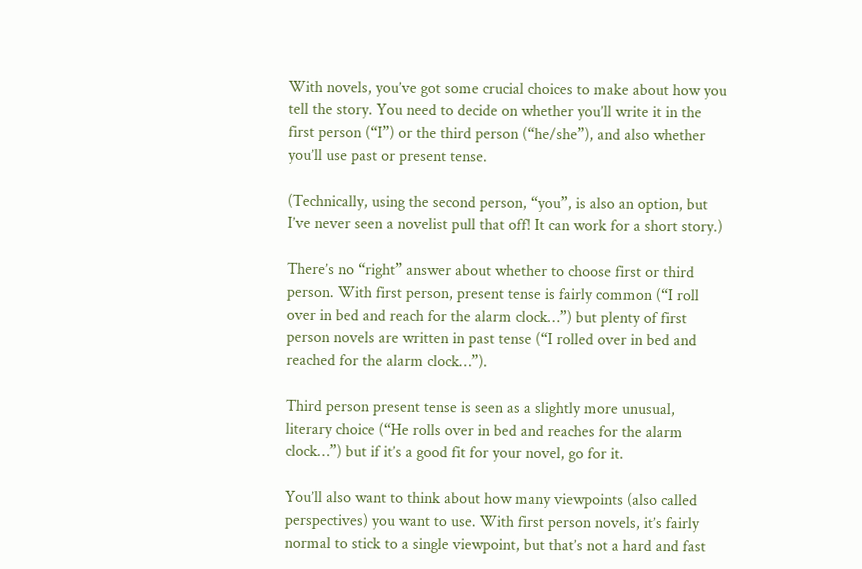With novels, you’ve got some crucial choices to make about how you tell the story. You need to decide on whether you’ll write it in the first person (“I”) or the third person (“he/she”), and also whether you’ll use past or present tense.

(Technically, using the second person, “you”, is also an option, but I’ve never seen a novelist pull that off! It can work for a short story.)

There’s no “right” answer about whether to choose first or third person. With first person, present tense is fairly common (“I roll over in bed and reach for the alarm clock…”) but plenty of first person novels are written in past tense (“I rolled over in bed and reached for the alarm clock…”).

Third person present tense is seen as a slightly more unusual, literary choice (“He rolls over in bed and reaches for the alarm clock…”) but if it’s a good fit for your novel, go for it.

You’ll also want to think about how many viewpoints (also called perspectives) you want to use. With first person novels, it’s fairly normal to stick to a single viewpoint, but that’s not a hard and fast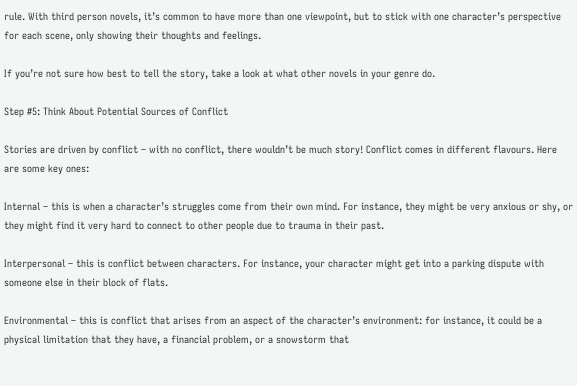rule. With third person novels, it’s common to have more than one viewpoint, but to stick with one character’s perspective for each scene, only showing their thoughts and feelings.

If you’re not sure how best to tell the story, take a look at what other novels in your genre do.

Step #5: Think About Potential Sources of Conflict

Stories are driven by conflict – with no conflict, there wouldn’t be much story! Conflict comes in different flavours. Here are some key ones:

Internal – this is when a character’s struggles come from their own mind. For instance, they might be very anxious or shy, or they might find it very hard to connect to other people due to trauma in their past.

Interpersonal – this is conflict between characters. For instance, your character might get into a parking dispute with someone else in their block of flats.

Environmental – this is conflict that arises from an aspect of the character’s environment: for instance, it could be a physical limitation that they have, a financial problem, or a snowstorm that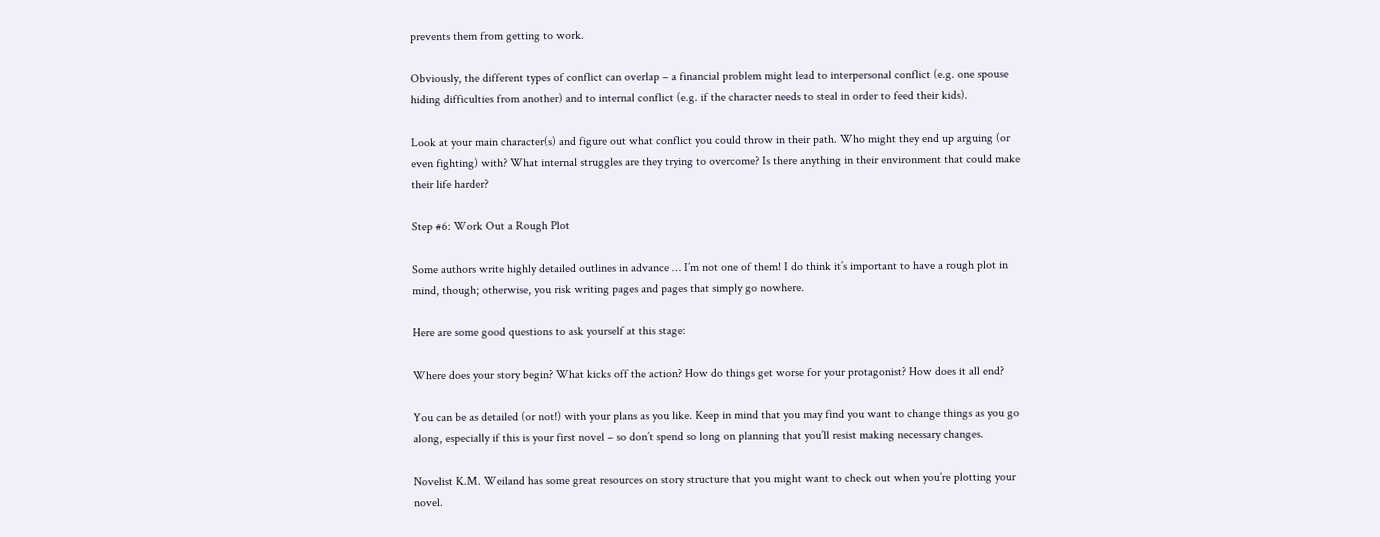prevents them from getting to work.

Obviously, the different types of conflict can overlap – a financial problem might lead to interpersonal conflict (e.g. one spouse hiding difficulties from another) and to internal conflict (e.g. if the character needs to steal in order to feed their kids).

Look at your main character(s) and figure out what conflict you could throw in their path. Who might they end up arguing (or even fighting) with? What internal struggles are they trying to overcome? Is there anything in their environment that could make their life harder?

Step #6: Work Out a Rough Plot

Some authors write highly detailed outlines in advance … I’m not one of them! I do think it’s important to have a rough plot in mind, though; otherwise, you risk writing pages and pages that simply go nowhere.

Here are some good questions to ask yourself at this stage:

Where does your story begin? What kicks off the action? How do things get worse for your protagonist? How does it all end?

You can be as detailed (or not!) with your plans as you like. Keep in mind that you may find you want to change things as you go along, especially if this is your first novel – so don’t spend so long on planning that you’ll resist making necessary changes.

Novelist K.M. Weiland has some great resources on story structure that you might want to check out when you’re plotting your novel.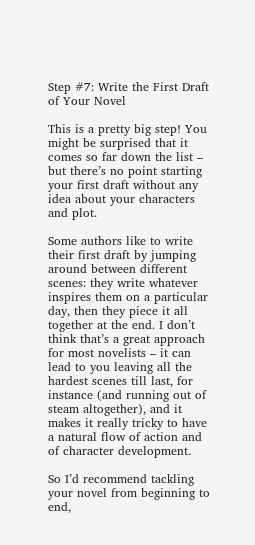Step #7: Write the First Draft of Your Novel

This is a pretty big step! You might be surprised that it comes so far down the list – but there’s no point starting your first draft without any idea about your characters and plot.

Some authors like to write their first draft by jumping around between different scenes: they write whatever inspires them on a particular day, then they piece it all together at the end. I don’t think that’s a great approach for most novelists – it can lead to you leaving all the hardest scenes till last, for instance (and running out of steam altogether), and it makes it really tricky to have a natural flow of action and of character development.

So I’d recommend tackling your novel from beginning to end,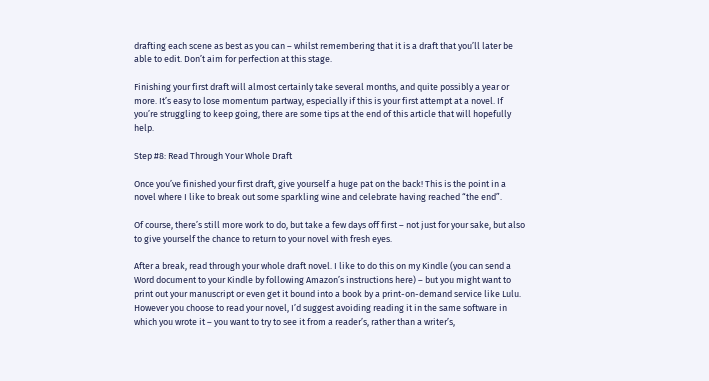drafting each scene as best as you can – whilst remembering that it is a draft that you’ll later be able to edit. Don’t aim for perfection at this stage.

Finishing your first draft will almost certainly take several months, and quite possibly a year or more. It’s easy to lose momentum partway, especially if this is your first attempt at a novel. If you’re struggling to keep going, there are some tips at the end of this article that will hopefully help.

Step #8: Read Through Your Whole Draft

Once you’ve finished your first draft, give yourself a huge pat on the back! This is the point in a novel where I like to break out some sparkling wine and celebrate having reached “the end”.

Of course, there’s still more work to do, but take a few days off first – not just for your sake, but also to give yourself the chance to return to your novel with fresh eyes.

After a break, read through your whole draft novel. I like to do this on my Kindle (you can send a Word document to your Kindle by following Amazon’s instructions here) – but you might want to print out your manuscript or even get it bound into a book by a print-on-demand service like Lulu. However you choose to read your novel, I’d suggest avoiding reading it in the same software in which you wrote it – you want to try to see it from a reader’s, rather than a writer’s,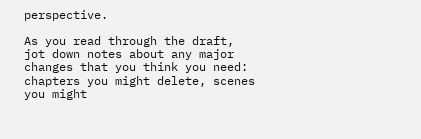perspective.

As you read through the draft, jot down notes about any major changes that you think you need: chapters you might delete, scenes you might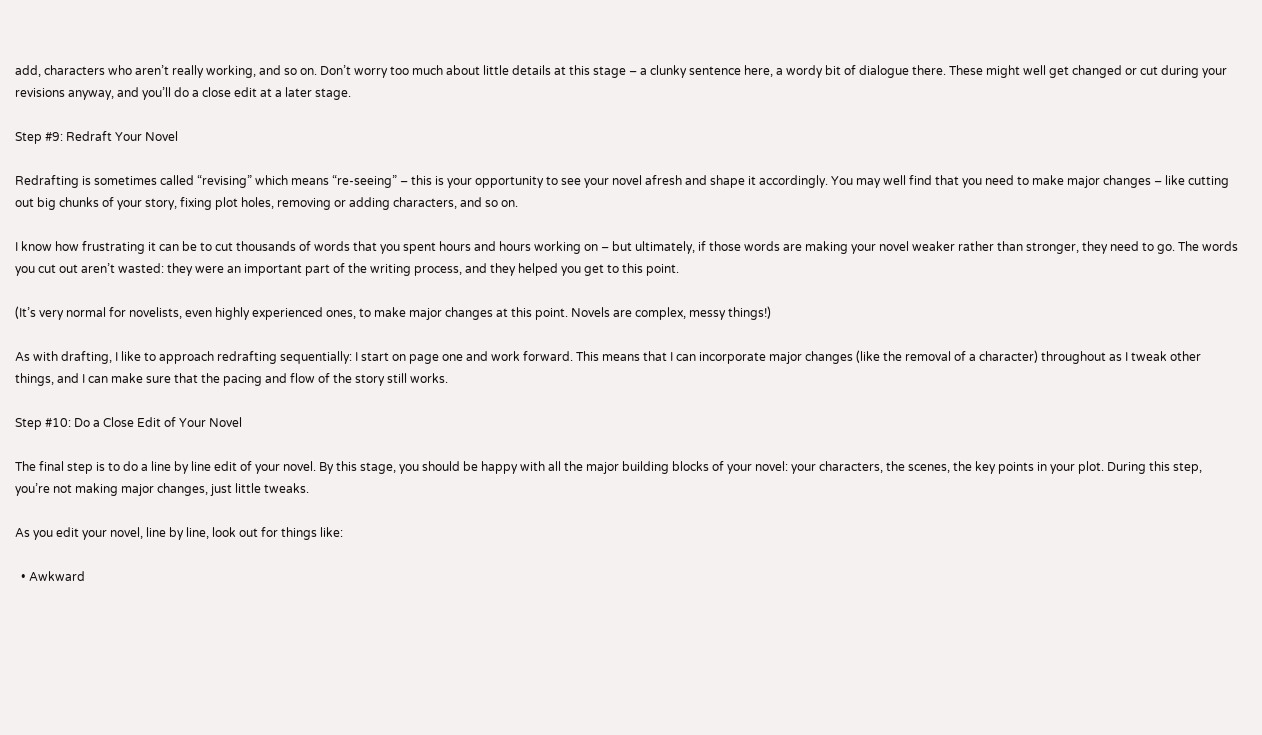add, characters who aren’t really working, and so on. Don’t worry too much about little details at this stage – a clunky sentence here, a wordy bit of dialogue there. These might well get changed or cut during your revisions anyway, and you’ll do a close edit at a later stage.

Step #9: Redraft Your Novel

Redrafting is sometimes called “revising” which means “re-seeing” – this is your opportunity to see your novel afresh and shape it accordingly. You may well find that you need to make major changes – like cutting out big chunks of your story, fixing plot holes, removing or adding characters, and so on.

I know how frustrating it can be to cut thousands of words that you spent hours and hours working on – but ultimately, if those words are making your novel weaker rather than stronger, they need to go. The words you cut out aren’t wasted: they were an important part of the writing process, and they helped you get to this point.

(It’s very normal for novelists, even highly experienced ones, to make major changes at this point. Novels are complex, messy things!)

As with drafting, I like to approach redrafting sequentially: I start on page one and work forward. This means that I can incorporate major changes (like the removal of a character) throughout as I tweak other things, and I can make sure that the pacing and flow of the story still works.

Step #10: Do a Close Edit of Your Novel

The final step is to do a line by line edit of your novel. By this stage, you should be happy with all the major building blocks of your novel: your characters, the scenes, the key points in your plot. During this step, you’re not making major changes, just little tweaks.

As you edit your novel, line by line, look out for things like:

  • Awkward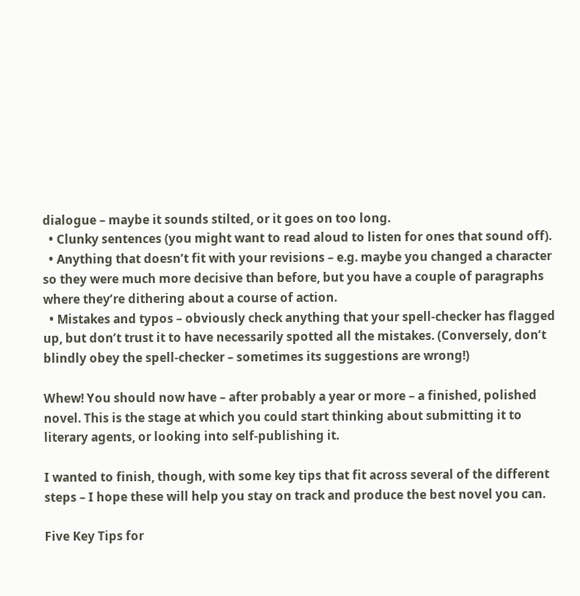dialogue – maybe it sounds stilted, or it goes on too long.
  • Clunky sentences (you might want to read aloud to listen for ones that sound off).
  • Anything that doesn’t fit with your revisions – e.g. maybe you changed a character so they were much more decisive than before, but you have a couple of paragraphs where they’re dithering about a course of action.
  • Mistakes and typos – obviously check anything that your spell-checker has flagged up, but don’t trust it to have necessarily spotted all the mistakes. (Conversely, don’t blindly obey the spell-checker – sometimes its suggestions are wrong!)

Whew! You should now have – after probably a year or more – a finished, polished novel. This is the stage at which you could start thinking about submitting it to literary agents, or looking into self-publishing it.

I wanted to finish, though, with some key tips that fit across several of the different steps – I hope these will help you stay on track and produce the best novel you can.

Five Key Tips for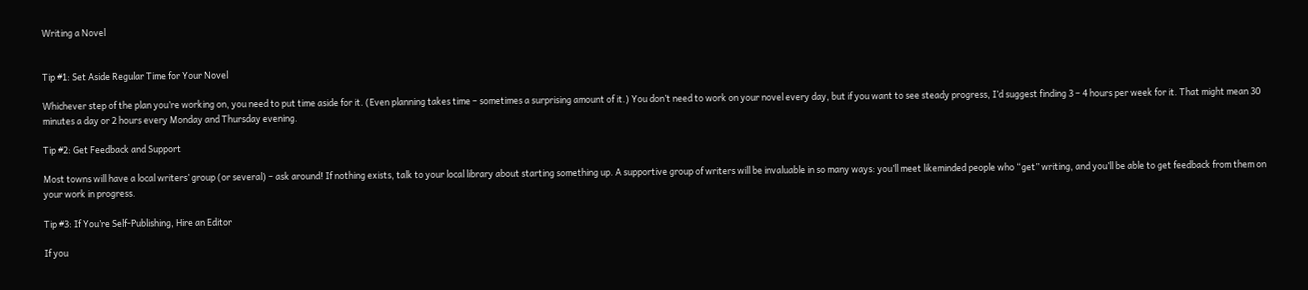Writing a Novel


Tip #1: Set Aside Regular Time for Your Novel

Whichever step of the plan you’re working on, you need to put time aside for it. (Even planning takes time – sometimes a surprising amount of it.) You don’t need to work on your novel every day, but if you want to see steady progress, I’d suggest finding 3 – 4 hours per week for it. That might mean 30 minutes a day or 2 hours every Monday and Thursday evening.

Tip #2: Get Feedback and Support

Most towns will have a local writers’ group (or several) – ask around! If nothing exists, talk to your local library about starting something up. A supportive group of writers will be invaluable in so many ways: you’ll meet likeminded people who “get” writing, and you’ll be able to get feedback from them on your work in progress.

Tip #3: If You’re Self-Publishing, Hire an Editor

If you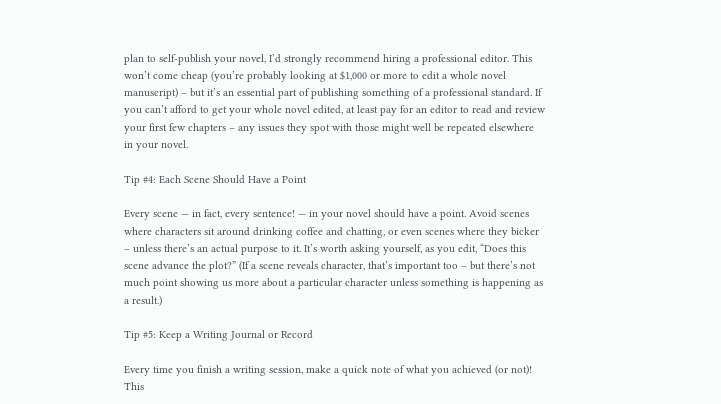plan to self-publish your novel, I’d strongly recommend hiring a professional editor. This won’t come cheap (you’re probably looking at $1,000 or more to edit a whole novel manuscript) – but it’s an essential part of publishing something of a professional standard. If you can’t afford to get your whole novel edited, at least pay for an editor to read and review your first few chapters – any issues they spot with those might well be repeated elsewhere in your novel.

Tip #4: Each Scene Should Have a Point

Every scene — in fact, every sentence! — in your novel should have a point. Avoid scenes where characters sit around drinking coffee and chatting, or even scenes where they bicker – unless there’s an actual purpose to it. It’s worth asking yourself, as you edit, “Does this scene advance the plot?” (If a scene reveals character, that’s important too – but there’s not much point showing us more about a particular character unless something is happening as a result.)

Tip #5: Keep a Writing Journal or Record

Every time you finish a writing session, make a quick note of what you achieved (or not)! This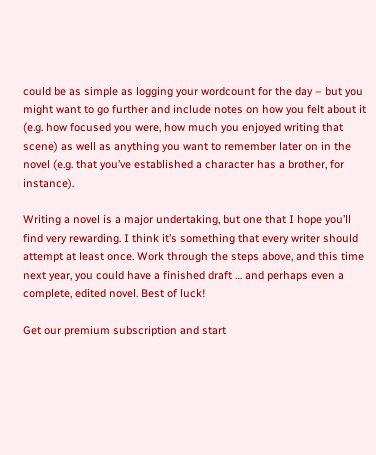could be as simple as logging your wordcount for the day – but you might want to go further and include notes on how you felt about it (e.g. how focused you were, how much you enjoyed writing that scene) as well as anything you want to remember later on in the novel (e.g. that you’ve established a character has a brother, for instance).

Writing a novel is a major undertaking, but one that I hope you’ll find very rewarding. I think it’s something that every writer should attempt at least once. Work through the steps above, and this time next year, you could have a finished draft … and perhaps even a complete, edited novel. Best of luck!

Get our premium subscription and start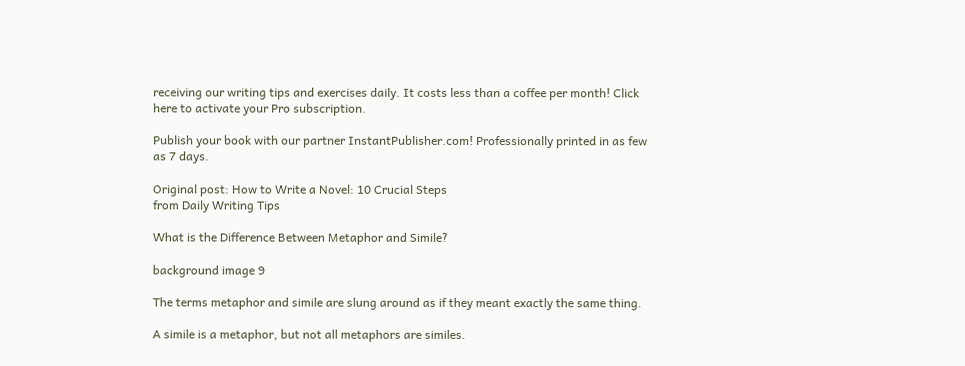receiving our writing tips and exercises daily. It costs less than a coffee per month! Click here to activate your Pro subscription.

Publish your book with our partner InstantPublisher.com! Professionally printed in as few as 7 days.

Original post: How to Write a Novel: 10 Crucial Steps
from Daily Writing Tips

What is the Difference Between Metaphor and Simile?

background image 9

The terms metaphor and simile are slung around as if they meant exactly the same thing.

A simile is a metaphor, but not all metaphors are similes.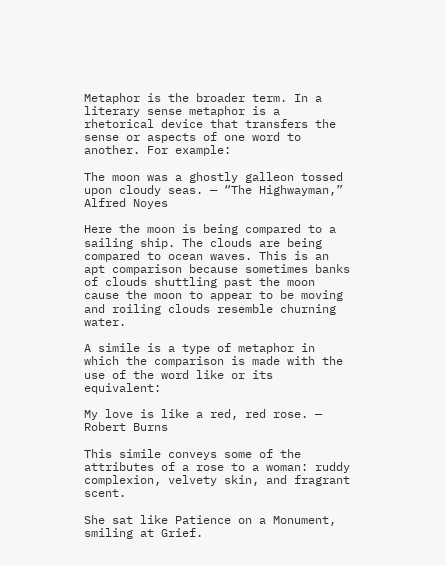Metaphor is the broader term. In a literary sense metaphor is a rhetorical device that transfers the sense or aspects of one word to another. For example:

The moon was a ghostly galleon tossed upon cloudy seas. — “The Highwayman,” Alfred Noyes

Here the moon is being compared to a sailing ship. The clouds are being compared to ocean waves. This is an apt comparison because sometimes banks of clouds shuttling past the moon cause the moon to appear to be moving and roiling clouds resemble churning water.

A simile is a type of metaphor in which the comparison is made with the use of the word like or its equivalent:

My love is like a red, red rose. — Robert Burns

This simile conveys some of the attributes of a rose to a woman: ruddy complexion, velvety skin, and fragrant scent.

She sat like Patience on a Monument, smiling at Grief.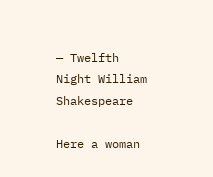— Twelfth Night William Shakespeare

Here a woman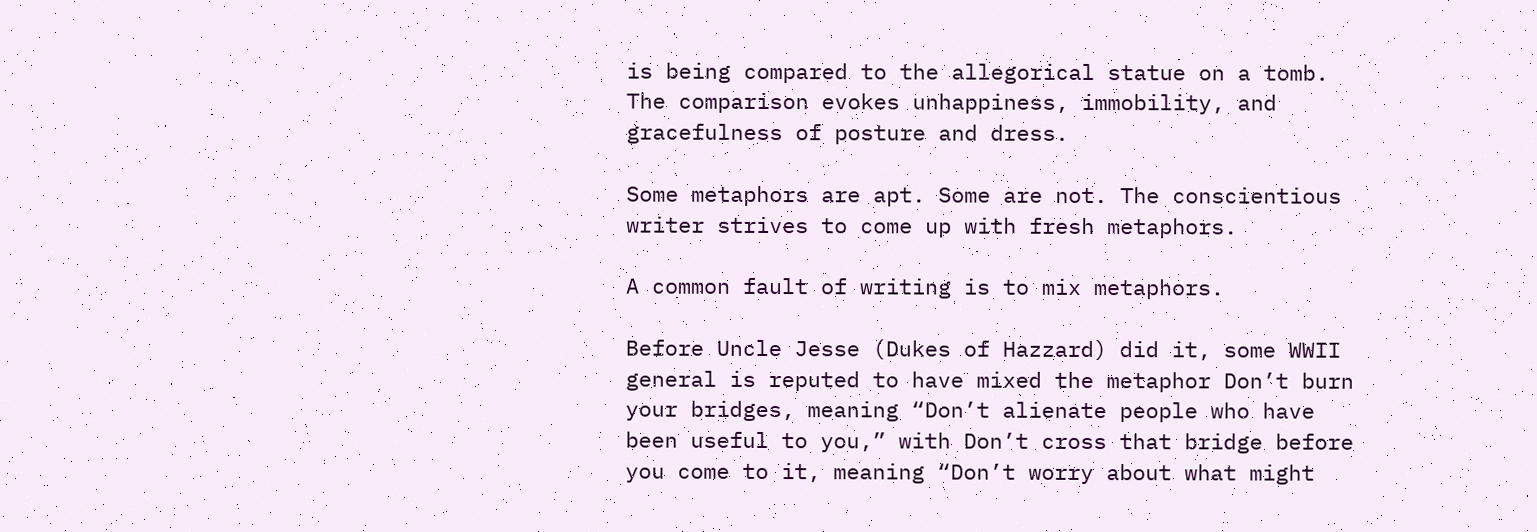is being compared to the allegorical statue on a tomb. The comparison evokes unhappiness, immobility, and gracefulness of posture and dress.

Some metaphors are apt. Some are not. The conscientious writer strives to come up with fresh metaphors.

A common fault of writing is to mix metaphors.

Before Uncle Jesse (Dukes of Hazzard) did it, some WWII general is reputed to have mixed the metaphor Don’t burn your bridges, meaning “Don’t alienate people who have been useful to you,” with Don’t cross that bridge before you come to it, meaning “Don’t worry about what might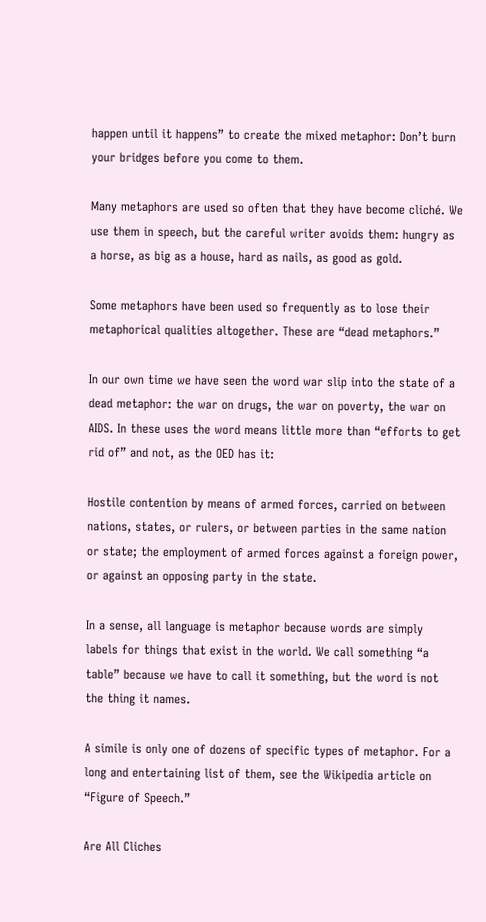happen until it happens” to create the mixed metaphor: Don’t burn your bridges before you come to them.

Many metaphors are used so often that they have become cliché. We use them in speech, but the careful writer avoids them: hungry as a horse, as big as a house, hard as nails, as good as gold.

Some metaphors have been used so frequently as to lose their metaphorical qualities altogether. These are “dead metaphors.”

In our own time we have seen the word war slip into the state of a dead metaphor: the war on drugs, the war on poverty, the war on AIDS. In these uses the word means little more than “efforts to get rid of” and not, as the OED has it:

Hostile contention by means of armed forces, carried on between nations, states, or rulers, or between parties in the same nation or state; the employment of armed forces against a foreign power, or against an opposing party in the state.

In a sense, all language is metaphor because words are simply labels for things that exist in the world. We call something “a table” because we have to call it something, but the word is not the thing it names.

A simile is only one of dozens of specific types of metaphor. For a long and entertaining list of them, see the Wikipedia article on “Figure of Speech.”

Are All Cliches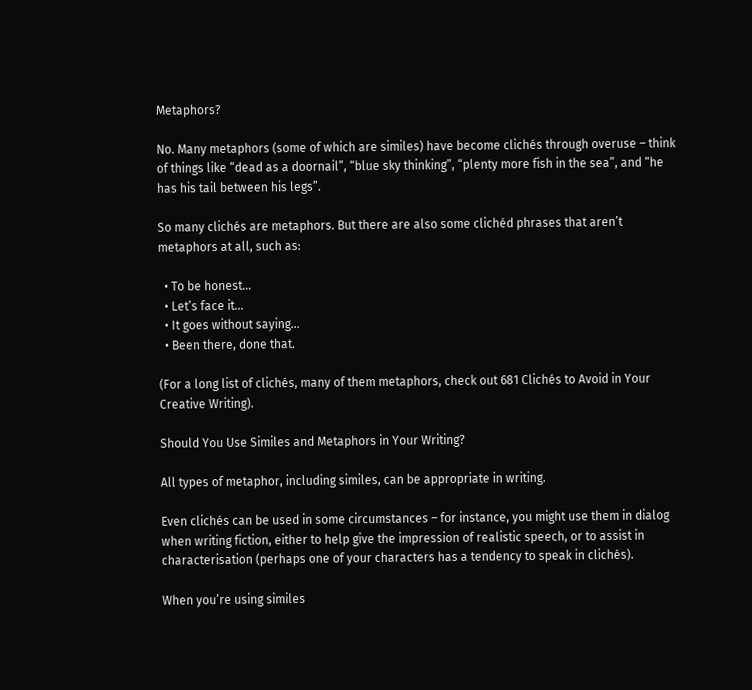Metaphors?

No. Many metaphors (some of which are similes) have become clichés through overuse – think of things like “dead as a doornail”, “blue sky thinking”, “plenty more fish in the sea”, and “he has his tail between his legs”.

So many clichés are metaphors. But there are also some clichéd phrases that aren’t metaphors at all, such as:

  • To be honest…
  • Let’s face it…
  • It goes without saying…
  • Been there, done that.

(For a long list of clichés, many of them metaphors, check out 681 Clichés to Avoid in Your Creative Writing).

Should You Use Similes and Metaphors in Your Writing?

All types of metaphor, including similes, can be appropriate in writing.

Even clichés can be used in some circumstances – for instance, you might use them in dialog when writing fiction, either to help give the impression of realistic speech, or to assist in characterisation (perhaps one of your characters has a tendency to speak in clichés).

When you’re using similes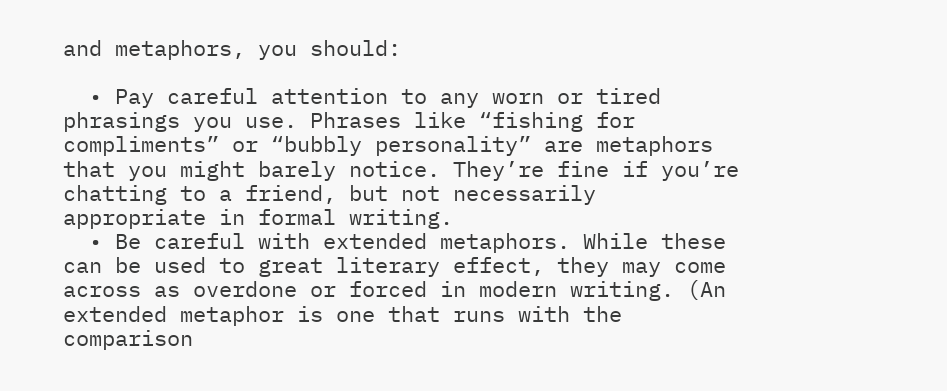and metaphors, you should:

  • Pay careful attention to any worn or tired phrasings you use. Phrases like “fishing for compliments” or “bubbly personality” are metaphors that you might barely notice. They’re fine if you’re chatting to a friend, but not necessarily appropriate in formal writing.
  • Be careful with extended metaphors. While these can be used to great literary effect, they may come across as overdone or forced in modern writing. (An extended metaphor is one that runs with the comparison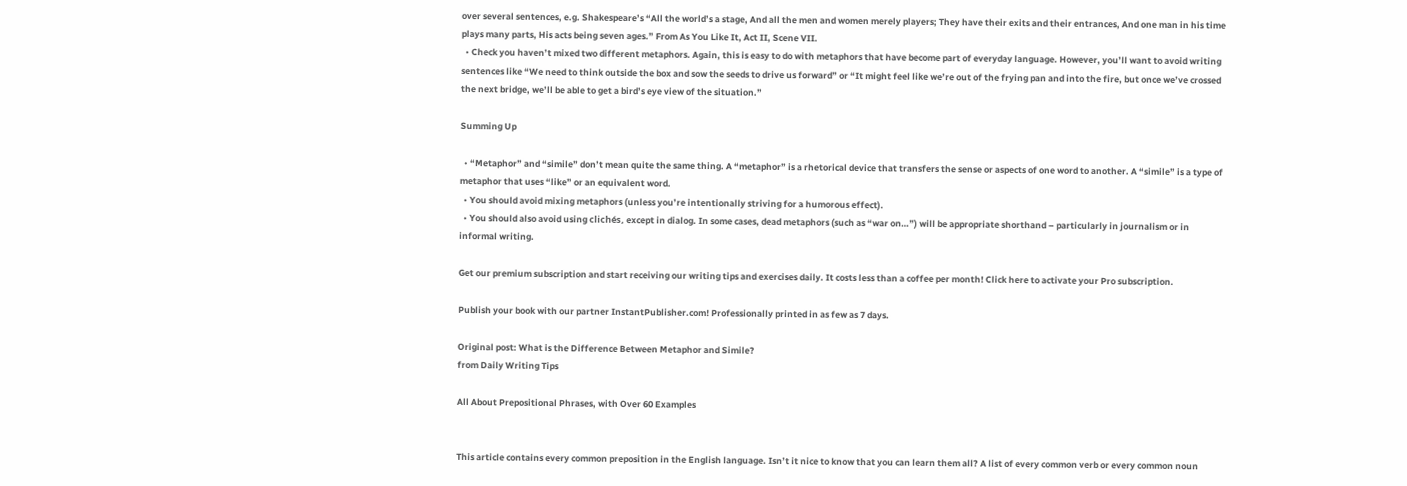over several sentences, e.g. Shakespeare’s “All the world’s a stage, And all the men and women merely players; They have their exits and their entrances, And one man in his time plays many parts, His acts being seven ages.” From As You Like It, Act II, Scene VII.
  • Check you haven’t mixed two different metaphors. Again, this is easy to do with metaphors that have become part of everyday language. However, you’ll want to avoid writing sentences like “We need to think outside the box and sow the seeds to drive us forward” or “It might feel like we’re out of the frying pan and into the fire, but once we’ve crossed the next bridge, we’ll be able to get a bird’s eye view of the situation.”

Summing Up

  • “Metaphor” and “simile” don’t mean quite the same thing. A “metaphor” is a rhetorical device that transfers the sense or aspects of one word to another. A “simile” is a type of metaphor that uses “like” or an equivalent word.
  • You should avoid mixing metaphors (unless you’re intentionally striving for a humorous effect).
  • You should also avoid using clichés, except in dialog. In some cases, dead metaphors (such as “war on…”) will be appropriate shorthand – particularly in journalism or in informal writing.

Get our premium subscription and start receiving our writing tips and exercises daily. It costs less than a coffee per month! Click here to activate your Pro subscription.

Publish your book with our partner InstantPublisher.com! Professionally printed in as few as 7 days.

Original post: What is the Difference Between Metaphor and Simile?
from Daily Writing Tips

All About Prepositional Phrases, with Over 60 Examples


This article contains every common preposition in the English language. Isn’t it nice to know that you can learn them all? A list of every common verb or every common noun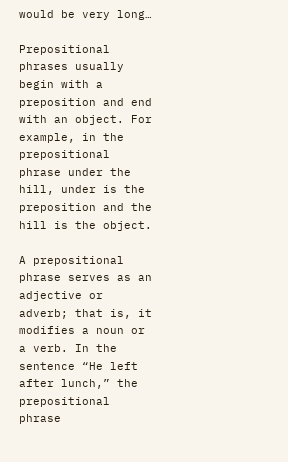would be very long…

Prepositional phrases usually begin with a preposition and end with an object. For example, in the prepositional phrase under the hill, under is the preposition and the hill is the object.

A prepositional phrase serves as an adjective or adverb; that is, it modifies a noun or a verb. In the sentence “He left after lunch,” the prepositional phrase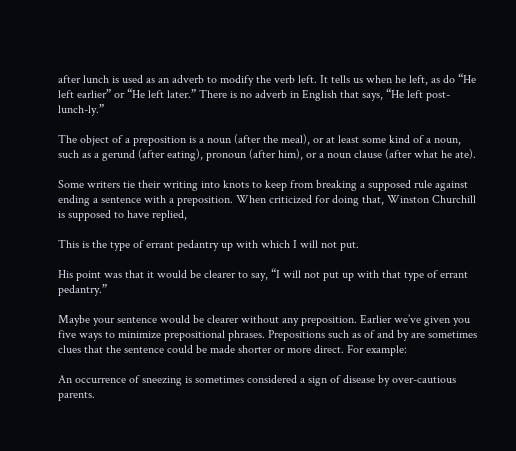after lunch is used as an adverb to modify the verb left. It tells us when he left, as do “He left earlier” or “He left later.” There is no adverb in English that says, “He left post-lunch-ly.”

The object of a preposition is a noun (after the meal), or at least some kind of a noun, such as a gerund (after eating), pronoun (after him), or a noun clause (after what he ate).

Some writers tie their writing into knots to keep from breaking a supposed rule against ending a sentence with a preposition. When criticized for doing that, Winston Churchill is supposed to have replied,

This is the type of errant pedantry up with which I will not put.

His point was that it would be clearer to say, “I will not put up with that type of errant pedantry.”

Maybe your sentence would be clearer without any preposition. Earlier we’ve given you five ways to minimize prepositional phrases. Prepositions such as of and by are sometimes clues that the sentence could be made shorter or more direct. For example:

An occurrence of sneezing is sometimes considered a sign of disease by over-cautious parents.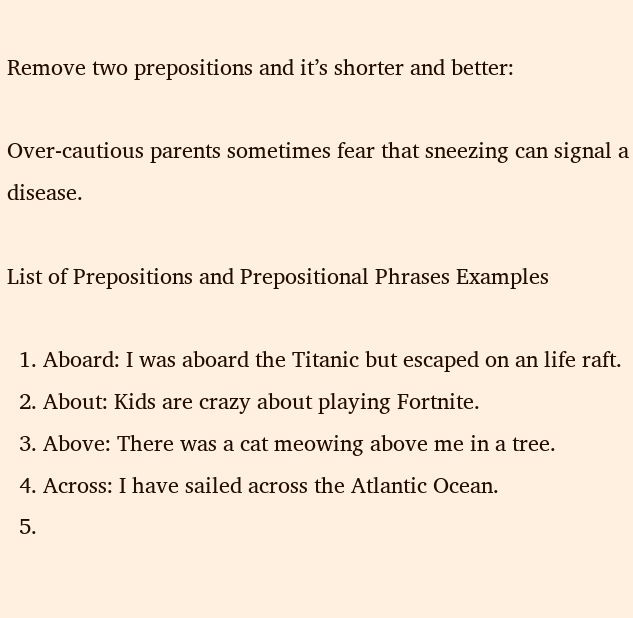Remove two prepositions and it’s shorter and better:

Over-cautious parents sometimes fear that sneezing can signal a disease.

List of Prepositions and Prepositional Phrases Examples

  1. Aboard: I was aboard the Titanic but escaped on an life raft.
  2. About: Kids are crazy about playing Fortnite.
  3. Above: There was a cat meowing above me in a tree.
  4. Across: I have sailed across the Atlantic Ocean.
  5.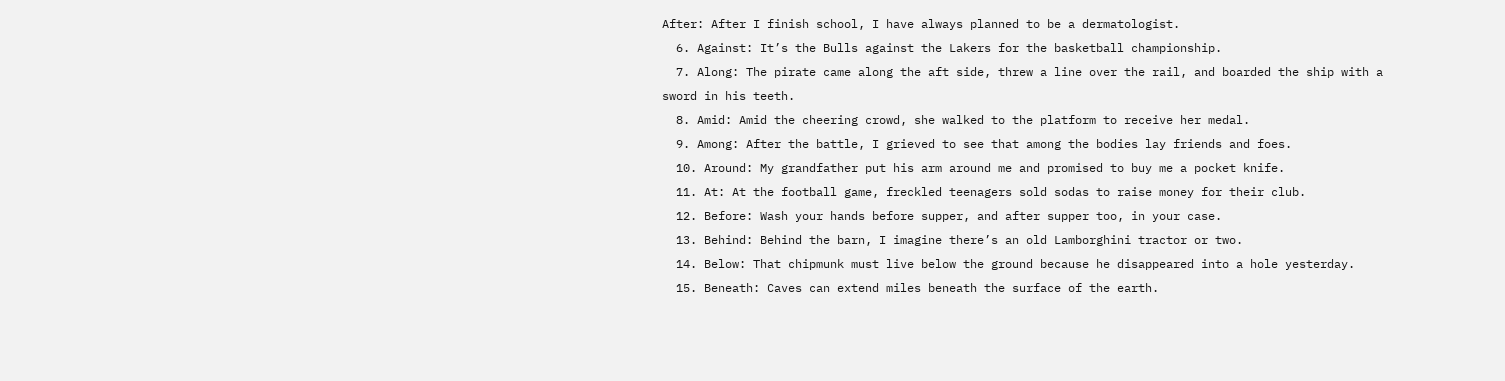After: After I finish school, I have always planned to be a dermatologist.
  6. Against: It’s the Bulls against the Lakers for the basketball championship.
  7. Along: The pirate came along the aft side, threw a line over the rail, and boarded the ship with a sword in his teeth.
  8. Amid: Amid the cheering crowd, she walked to the platform to receive her medal.
  9. Among: After the battle, I grieved to see that among the bodies lay friends and foes.
  10. Around: My grandfather put his arm around me and promised to buy me a pocket knife.
  11. At: At the football game, freckled teenagers sold sodas to raise money for their club.
  12. Before: Wash your hands before supper, and after supper too, in your case.
  13. Behind: Behind the barn, I imagine there’s an old Lamborghini tractor or two.
  14. Below: That chipmunk must live below the ground because he disappeared into a hole yesterday.
  15. Beneath: Caves can extend miles beneath the surface of the earth.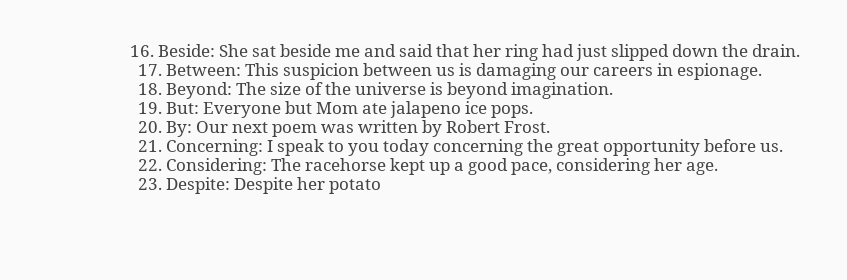16. Beside: She sat beside me and said that her ring had just slipped down the drain.
  17. Between: This suspicion between us is damaging our careers in espionage.
  18. Beyond: The size of the universe is beyond imagination.
  19. But: Everyone but Mom ate jalapeno ice pops.
  20. By: Our next poem was written by Robert Frost.
  21. Concerning: I speak to you today concerning the great opportunity before us.
  22. Considering: The racehorse kept up a good pace, considering her age.
  23. Despite: Despite her potato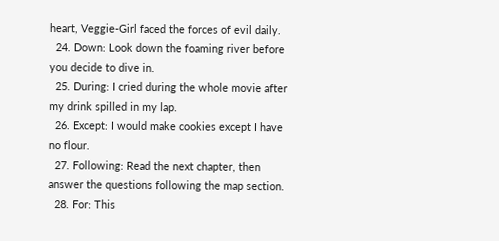heart, Veggie-Girl faced the forces of evil daily.
  24. Down: Look down the foaming river before you decide to dive in.
  25. During: I cried during the whole movie after my drink spilled in my lap.
  26. Except: I would make cookies except I have no flour.
  27. Following: Read the next chapter, then answer the questions following the map section.
  28. For: This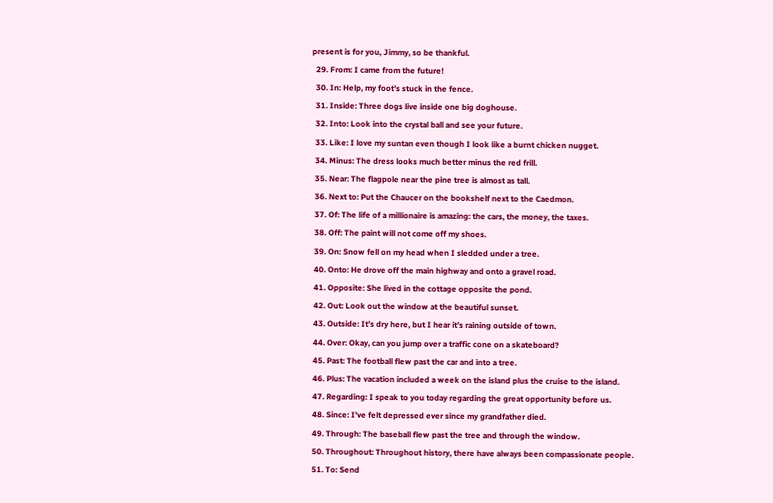present is for you, Jimmy, so be thankful.
  29. From: I came from the future!
  30. In: Help, my foot’s stuck in the fence.
  31. Inside: Three dogs live inside one big doghouse.
  32. Into: Look into the crystal ball and see your future.
  33. Like: I love my suntan even though I look like a burnt chicken nugget.
  34. Minus: The dress looks much better minus the red frill.
  35. Near: The flagpole near the pine tree is almost as tall.
  36. Next to: Put the Chaucer on the bookshelf next to the Caedmon.
  37. Of: The life of a millionaire is amazing: the cars, the money, the taxes.
  38. Off: The paint will not come off my shoes.
  39. On: Snow fell on my head when I sledded under a tree.
  40. Onto: He drove off the main highway and onto a gravel road.
  41. Opposite: She lived in the cottage opposite the pond.
  42. Out: Look out the window at the beautiful sunset.
  43. Outside: It’s dry here, but I hear it’s raining outside of town.
  44. Over: Okay, can you jump over a traffic cone on a skateboard?
  45. Past: The football flew past the car and into a tree.
  46. Plus: The vacation included a week on the island plus the cruise to the island.
  47. Regarding: I speak to you today regarding the great opportunity before us.
  48. Since: I’ve felt depressed ever since my grandfather died.
  49. Through: The baseball flew past the tree and through the window.
  50. Throughout: Throughout history, there have always been compassionate people.
  51. To: Send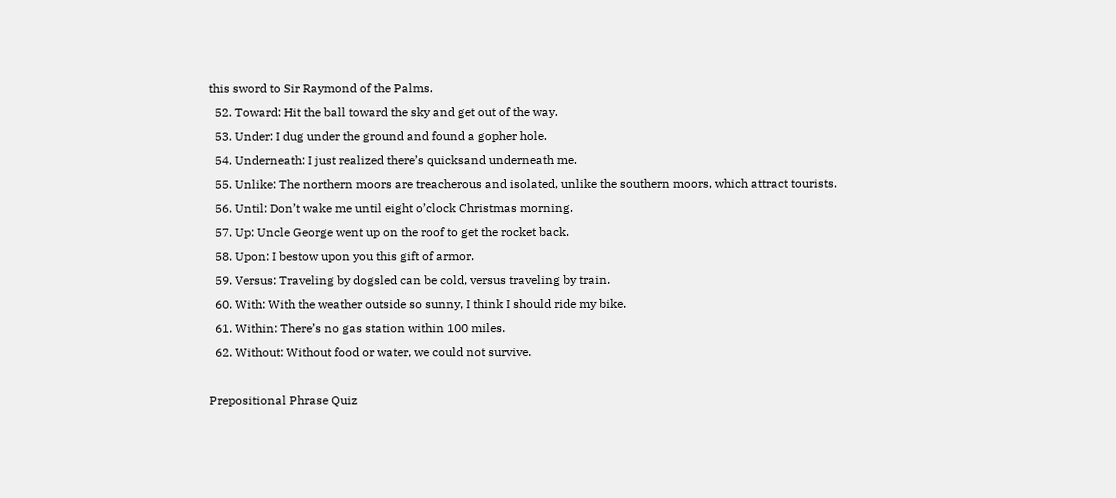this sword to Sir Raymond of the Palms.
  52. Toward: Hit the ball toward the sky and get out of the way.
  53. Under: I dug under the ground and found a gopher hole.
  54. Underneath: I just realized there’s quicksand underneath me.
  55. Unlike: The northern moors are treacherous and isolated, unlike the southern moors, which attract tourists.
  56. Until: Don’t wake me until eight o’clock Christmas morning.
  57. Up: Uncle George went up on the roof to get the rocket back.
  58. Upon: I bestow upon you this gift of armor.
  59. Versus: Traveling by dogsled can be cold, versus traveling by train.
  60. With: With the weather outside so sunny, I think I should ride my bike.
  61. Within: There’s no gas station within 100 miles.
  62. Without: Without food or water, we could not survive.

Prepositional Phrase Quiz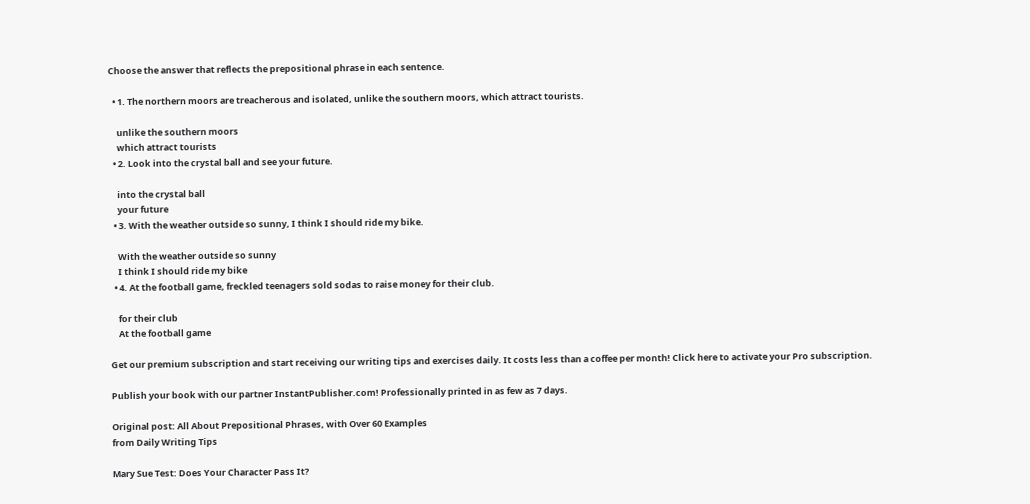Choose the answer that reflects the prepositional phrase in each sentence.

  • 1. The northern moors are treacherous and isolated, unlike the southern moors, which attract tourists.

    unlike the southern moors
    which attract tourists
  • 2. Look into the crystal ball and see your future.

    into the crystal ball
    your future
  • 3. With the weather outside so sunny, I think I should ride my bike.

    With the weather outside so sunny
    I think I should ride my bike
  • 4. At the football game, freckled teenagers sold sodas to raise money for their club.

    for their club
    At the football game

Get our premium subscription and start receiving our writing tips and exercises daily. It costs less than a coffee per month! Click here to activate your Pro subscription.

Publish your book with our partner InstantPublisher.com! Professionally printed in as few as 7 days.

Original post: All About Prepositional Phrases, with Over 60 Examples
from Daily Writing Tips

Mary Sue Test: Does Your Character Pass It?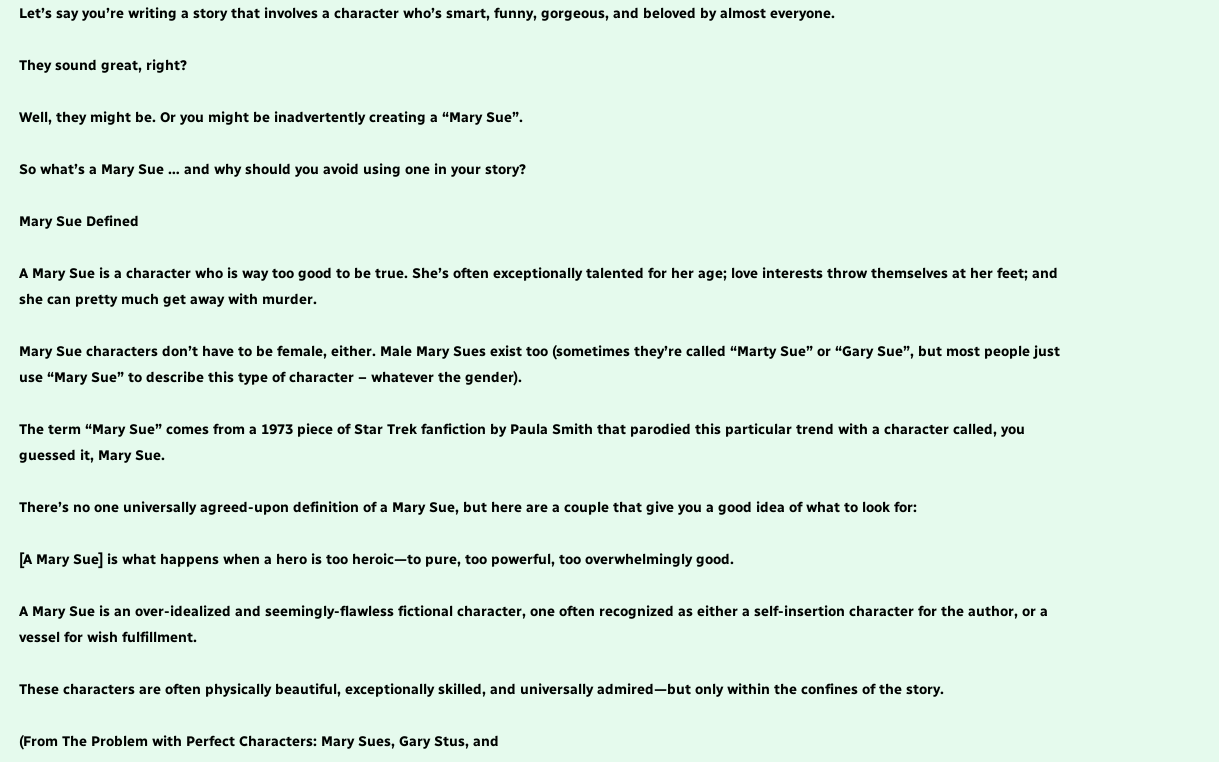Let’s say you’re writing a story that involves a character who’s smart, funny, gorgeous, and beloved by almost everyone.

They sound great, right?

Well, they might be. Or you might be inadvertently creating a “Mary Sue”.

So what’s a Mary Sue … and why should you avoid using one in your story?

Mary Sue Defined

A Mary Sue is a character who is way too good to be true. She’s often exceptionally talented for her age; love interests throw themselves at her feet; and she can pretty much get away with murder.

Mary Sue characters don’t have to be female, either. Male Mary Sues exist too (sometimes they’re called “Marty Sue” or “Gary Sue”, but most people just use “Mary Sue” to describe this type of character – whatever the gender).

The term “Mary Sue” comes from a 1973 piece of Star Trek fanfiction by Paula Smith that parodied this particular trend with a character called, you guessed it, Mary Sue.

There’s no one universally agreed-upon definition of a Mary Sue, but here are a couple that give you a good idea of what to look for:

[A Mary Sue] is what happens when a hero is too heroic—to pure, too powerful, too overwhelmingly good.

A Mary Sue is an over-idealized and seemingly-flawless fictional character, one often recognized as either a self-insertion character for the author, or a vessel for wish fulfillment.

These characters are often physically beautiful, exceptionally skilled, and universally admired—but only within the confines of the story.

(From The Problem with Perfect Characters: Mary Sues, Gary Stus, and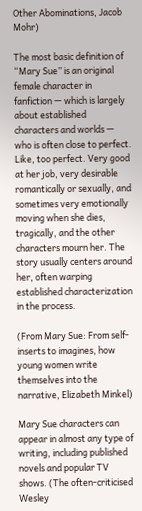Other Abominations, Jacob Mohr)

The most basic definition of “Mary Sue” is an original female character in fanfiction — which is largely about established characters and worlds — who is often close to perfect. Like, too perfect. Very good at her job, very desirable romantically or sexually, and sometimes very emotionally moving when she dies, tragically, and the other characters mourn her. The story usually centers around her, often warping established characterization in the process.

(From Mary Sue: From self-inserts to imagines, how young women write themselves into the narrative, Elizabeth Minkel)

Mary Sue characters can appear in almost any type of writing, including published novels and popular TV shows. (The often-criticised Wesley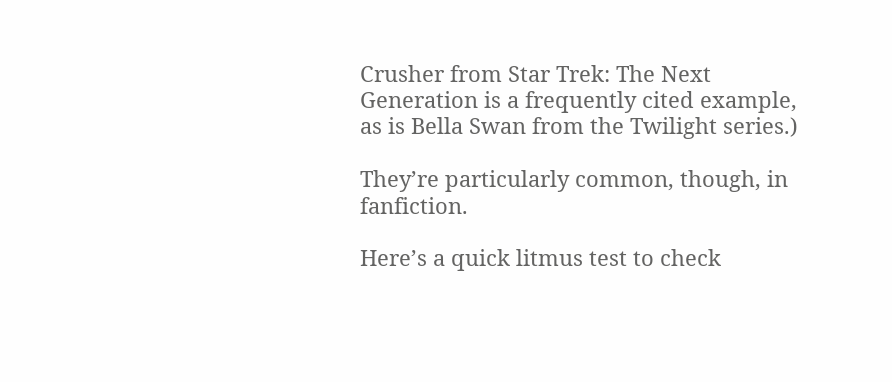Crusher from Star Trek: The Next Generation is a frequently cited example, as is Bella Swan from the Twilight series.)

They’re particularly common, though, in fanfiction.

Here’s a quick litmus test to check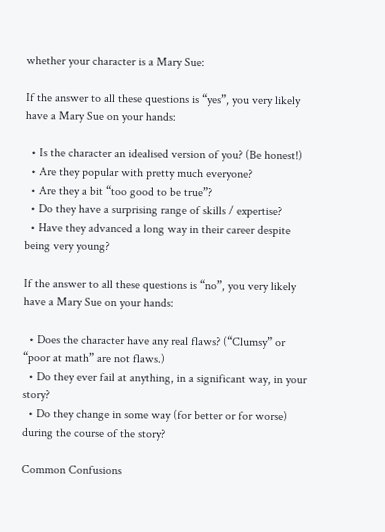whether your character is a Mary Sue:

If the answer to all these questions is “yes”, you very likely have a Mary Sue on your hands:

  • Is the character an idealised version of you? (Be honest!)
  • Are they popular with pretty much everyone?
  • Are they a bit “too good to be true”?
  • Do they have a surprising range of skills / expertise?
  • Have they advanced a long way in their career despite being very young?

If the answer to all these questions is “no”, you very likely have a Mary Sue on your hands:

  • Does the character have any real flaws? (“Clumsy” or “poor at math” are not flaws.)
  • Do they ever fail at anything, in a significant way, in your story?
  • Do they change in some way (for better or for worse) during the course of the story?

Common Confusions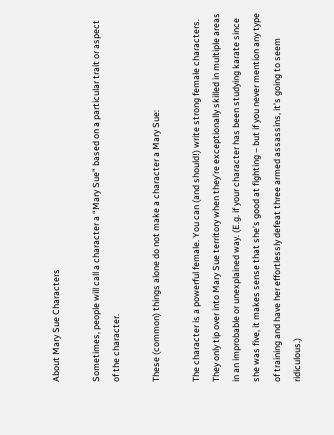About Mary Sue Characters

Sometimes, people will call a character a “Mary Sue” based on a particular trait or aspect of the character.

These (common) things alone do not make a character a Mary Sue:

The character is a powerful female. You can (and should!) write strong female characters.  They only tip over into Mary Sue territory when they’re exceptionally skilled in multiple areas in an improbable or unexplained way. (E.g. if your character has been studying karate since she was five, it makes sense that she’s good at fighting – but if you never mention any type of training and have her effortlessly defeat three armed assassins, it’s going to seem ridiculous.)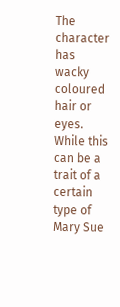The character has wacky coloured hair or eyes. While this can be a trait of a certain type of Mary Sue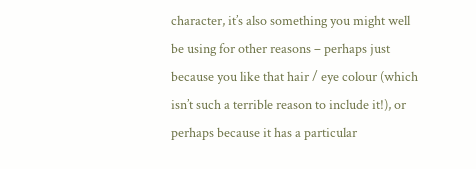character, it’s also something you might well be using for other reasons – perhaps just because you like that hair / eye colour (which isn’t such a terrible reason to include it!), or perhaps because it has a particular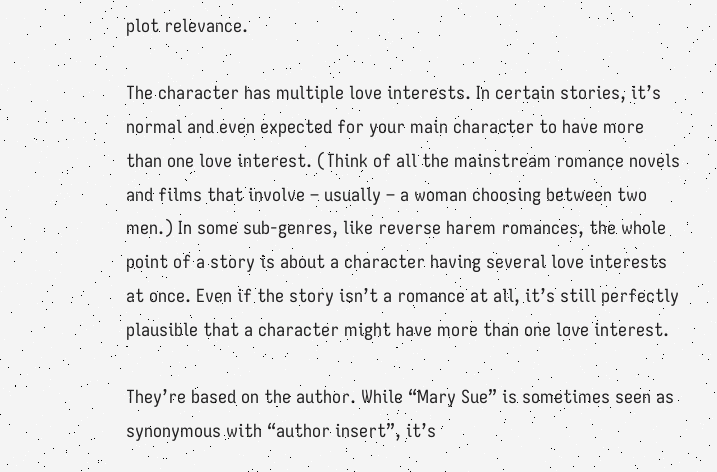plot relevance.

The character has multiple love interests. In certain stories, it’s normal and even expected for your main character to have more than one love interest. (Think of all the mainstream romance novels and films that involve – usually – a woman choosing between two men.) In some sub-genres, like reverse harem romances, the whole point of a story is about a character having several love interests at once. Even if the story isn’t a romance at all, it’s still perfectly plausible that a character might have more than one love interest.

They’re based on the author. While “Mary Sue” is sometimes seen as synonymous with “author insert”, it’s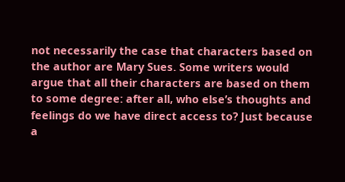not necessarily the case that characters based on the author are Mary Sues. Some writers would argue that all their characters are based on them to some degree: after all, who else’s thoughts and feelings do we have direct access to? Just because a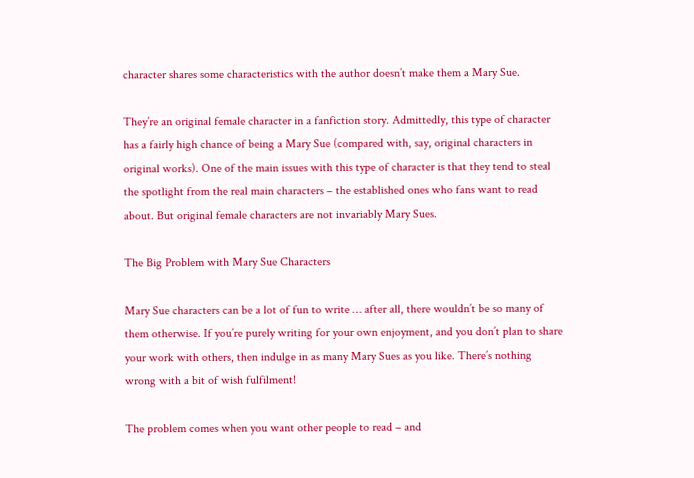character shares some characteristics with the author doesn’t make them a Mary Sue.

They’re an original female character in a fanfiction story. Admittedly, this type of character has a fairly high chance of being a Mary Sue (compared with, say, original characters in original works). One of the main issues with this type of character is that they tend to steal the spotlight from the real main characters – the established ones who fans want to read about. But original female characters are not invariably Mary Sues.

The Big Problem with Mary Sue Characters

Mary Sue characters can be a lot of fun to write … after all, there wouldn’t be so many of them otherwise. If you’re purely writing for your own enjoyment, and you don’t plan to share your work with others, then indulge in as many Mary Sues as you like. There’s nothing wrong with a bit of wish fulfilment!

The problem comes when you want other people to read – and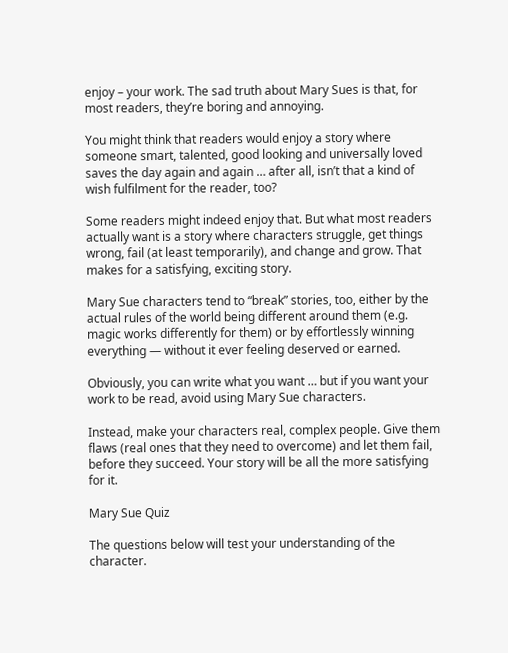enjoy – your work. The sad truth about Mary Sues is that, for most readers, they’re boring and annoying.

You might think that readers would enjoy a story where someone smart, talented, good looking and universally loved saves the day again and again … after all, isn’t that a kind of wish fulfilment for the reader, too?

Some readers might indeed enjoy that. But what most readers actually want is a story where characters struggle, get things wrong, fail (at least temporarily), and change and grow. That makes for a satisfying, exciting story.

Mary Sue characters tend to “break” stories, too, either by the actual rules of the world being different around them (e.g. magic works differently for them) or by effortlessly winning everything — without it ever feeling deserved or earned.

Obviously, you can write what you want … but if you want your work to be read, avoid using Mary Sue characters.

Instead, make your characters real, complex people. Give them flaws (real ones that they need to overcome) and let them fail, before they succeed. Your story will be all the more satisfying for it.

Mary Sue Quiz

The questions below will test your understanding of the character.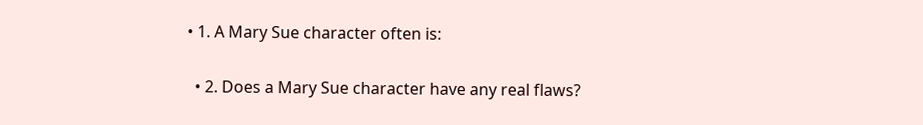• 1. A Mary Sue character often is:

  • 2. Does a Mary Sue character have any real flaws?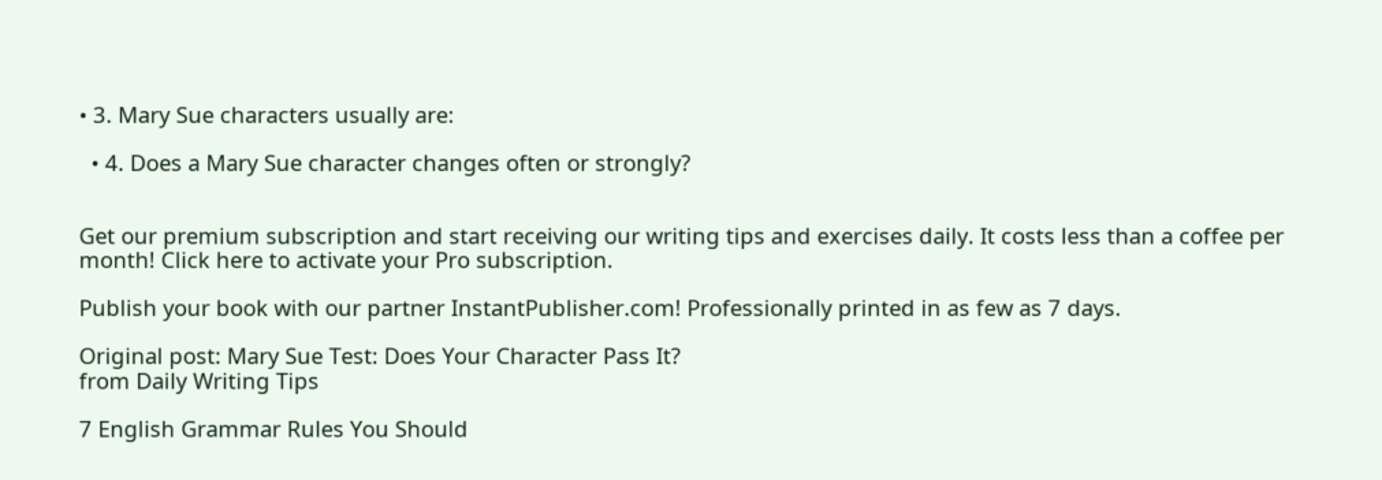• 3. Mary Sue characters usually are:

  • 4. Does a Mary Sue character changes often or strongly?


Get our premium subscription and start receiving our writing tips and exercises daily. It costs less than a coffee per month! Click here to activate your Pro subscription.

Publish your book with our partner InstantPublisher.com! Professionally printed in as few as 7 days.

Original post: Mary Sue Test: Does Your Character Pass It?
from Daily Writing Tips

7 English Grammar Rules You Should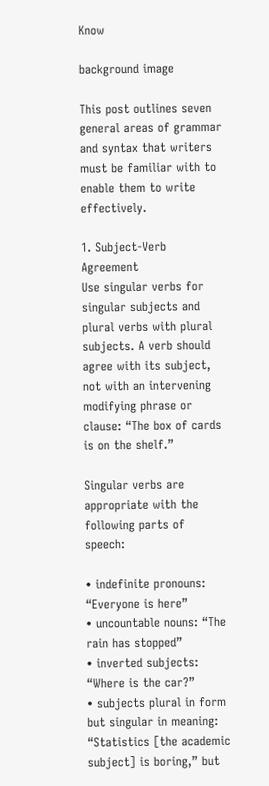Know

background image

This post outlines seven general areas of grammar and syntax that writers must be familiar with to enable them to write effectively.

1. Subject-Verb Agreement
Use singular verbs for singular subjects and plural verbs with plural subjects. A verb should agree with its subject, not with an intervening modifying phrase or clause: “The box of cards is on the shelf.”

Singular verbs are appropriate with the following parts of speech:

• indefinite pronouns: “Everyone is here”
• uncountable nouns: “The rain has stopped”
• inverted subjects: “Where is the car?”
• subjects plural in form but singular in meaning: “Statistics [the academic subject] is boring,” but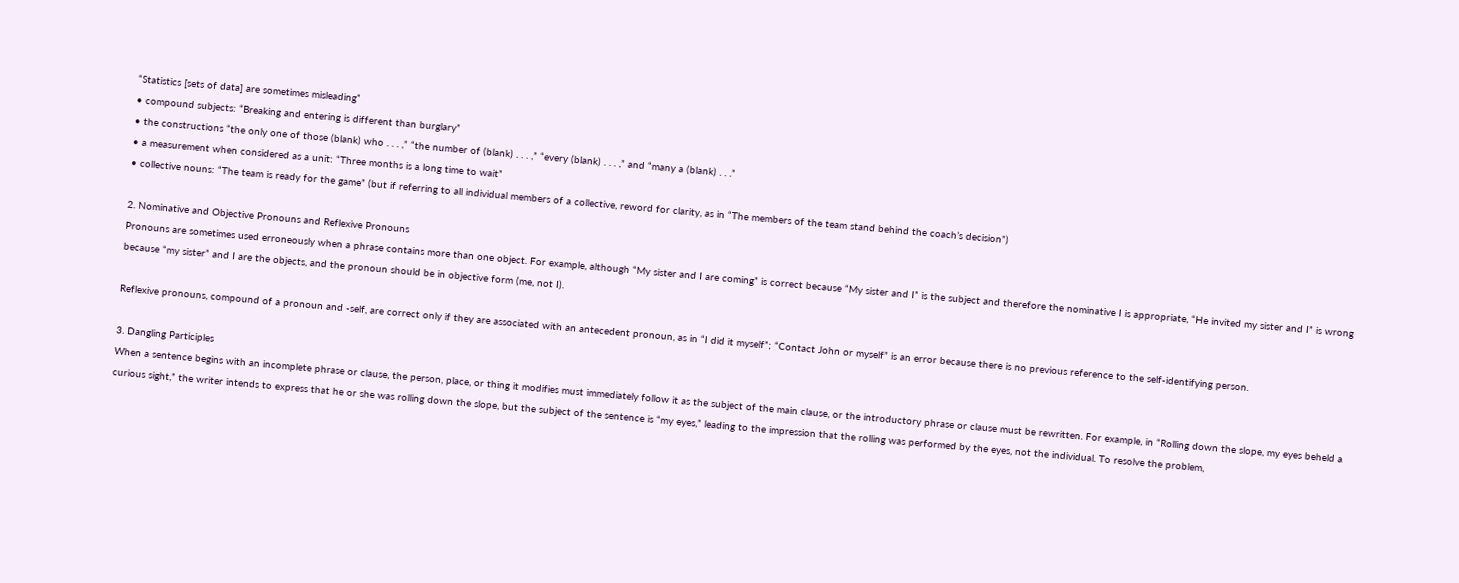“Statistics [sets of data] are sometimes misleading”
• compound subjects: “Breaking and entering is different than burglary”
• the constructions “the only one of those (blank) who . . . ,” “the number of (blank) . . . ,” “every (blank) . . . ,” and “many a (blank) . . .”
• a measurement when considered as a unit: “Three months is a long time to wait”
• collective nouns: “The team is ready for the game” (but if referring to all individual members of a collective, reword for clarity, as in “The members of the team stand behind the coach’s decision”)

2. Nominative and Objective Pronouns and Reflexive Pronouns
Pronouns are sometimes used erroneously when a phrase contains more than one object. For example, although “My sister and I are coming” is correct because “My sister and I” is the subject and therefore the nominative I is appropriate, “He invited my sister and I” is wrong because “my sister” and I are the objects, and the pronoun should be in objective form (me, not I).

Reflexive pronouns, compound of a pronoun and -self, are correct only if they are associated with an antecedent pronoun, as in “I did it myself”; “Contact John or myself” is an error because there is no previous reference to the self-identifying person.

3. Dangling Participles
When a sentence begins with an incomplete phrase or clause, the person, place, or thing it modifies must immediately follow it as the subject of the main clause, or the introductory phrase or clause must be rewritten. For example, in “Rolling down the slope, my eyes beheld a curious sight,” the writer intends to express that he or she was rolling down the slope, but the subject of the sentence is “my eyes,” leading to the impression that the rolling was performed by the eyes, not the individual. To resolve the problem,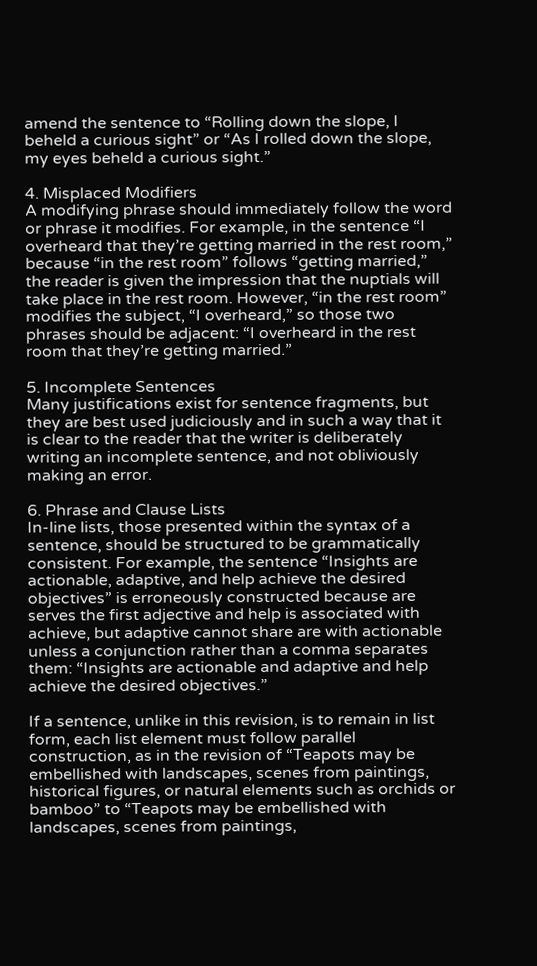amend the sentence to “Rolling down the slope, I beheld a curious sight” or “As I rolled down the slope, my eyes beheld a curious sight.”

4. Misplaced Modifiers
A modifying phrase should immediately follow the word or phrase it modifies. For example, in the sentence “I overheard that they’re getting married in the rest room,” because “in the rest room” follows “getting married,” the reader is given the impression that the nuptials will take place in the rest room. However, “in the rest room” modifies the subject, “I overheard,” so those two phrases should be adjacent: “I overheard in the rest room that they’re getting married.”

5. Incomplete Sentences
Many justifications exist for sentence fragments, but they are best used judiciously and in such a way that it is clear to the reader that the writer is deliberately writing an incomplete sentence, and not obliviously making an error.

6. Phrase and Clause Lists
In-line lists, those presented within the syntax of a sentence, should be structured to be grammatically consistent. For example, the sentence “Insights are actionable, adaptive, and help achieve the desired objectives” is erroneously constructed because are serves the first adjective and help is associated with achieve, but adaptive cannot share are with actionable unless a conjunction rather than a comma separates them: “Insights are actionable and adaptive and help achieve the desired objectives.”

If a sentence, unlike in this revision, is to remain in list form, each list element must follow parallel construction, as in the revision of “Teapots may be embellished with landscapes, scenes from paintings, historical figures, or natural elements such as orchids or bamboo” to “Teapots may be embellished with landscapes, scenes from paintings,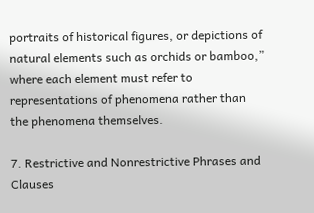portraits of historical figures, or depictions of natural elements such as orchids or bamboo,” where each element must refer to representations of phenomena rather than the phenomena themselves.

7. Restrictive and Nonrestrictive Phrases and Clauses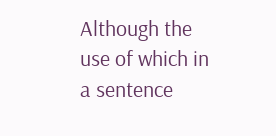Although the use of which in a sentence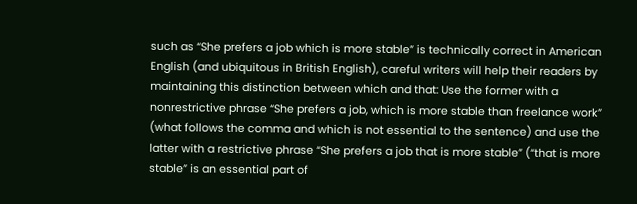such as “She prefers a job which is more stable” is technically correct in American English (and ubiquitous in British English), careful writers will help their readers by maintaining this distinction between which and that: Use the former with a nonrestrictive phrase “She prefers a job, which is more stable than freelance work” (what follows the comma and which is not essential to the sentence) and use the latter with a restrictive phrase “She prefers a job that is more stable” (“that is more stable” is an essential part of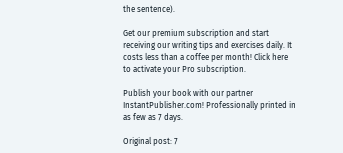the sentence).

Get our premium subscription and start receiving our writing tips and exercises daily. It costs less than a coffee per month! Click here to activate your Pro subscription.

Publish your book with our partner InstantPublisher.com! Professionally printed in as few as 7 days.

Original post: 7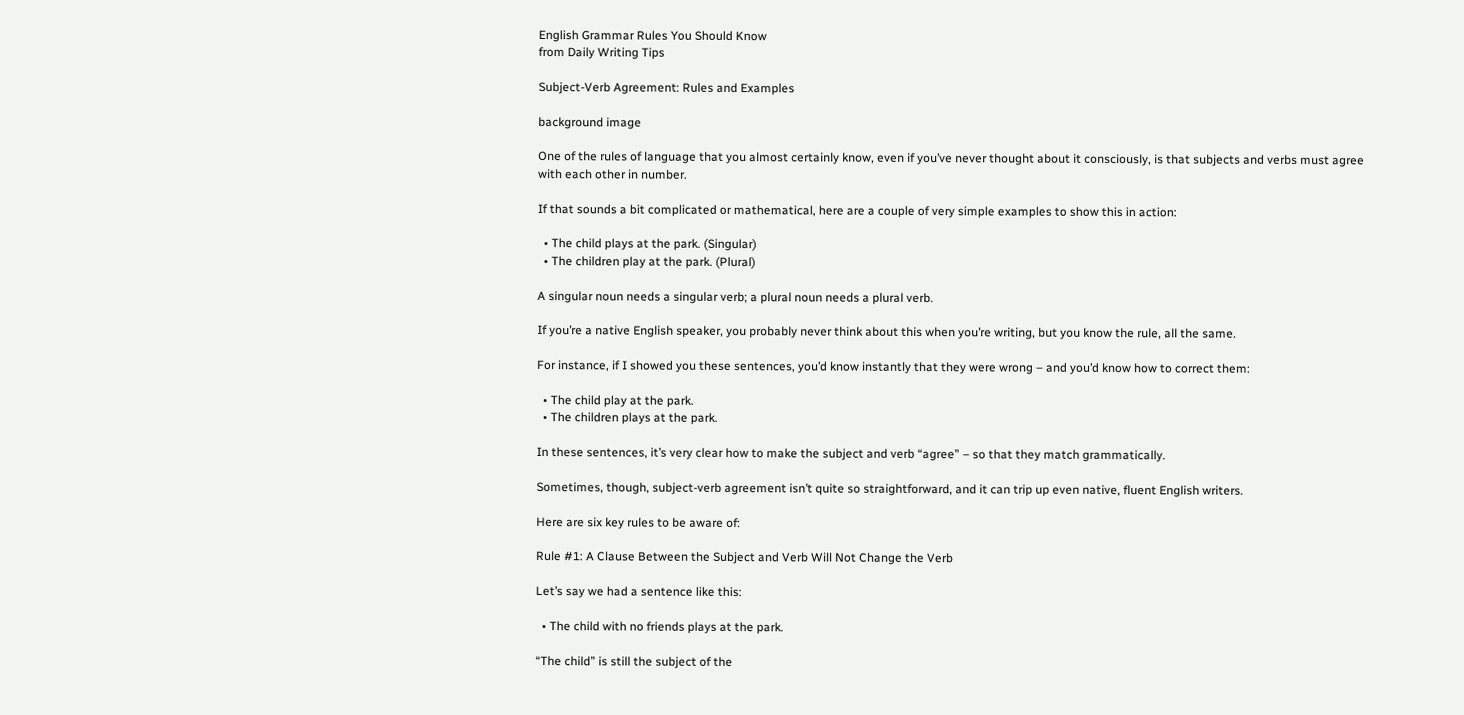English Grammar Rules You Should Know
from Daily Writing Tips

Subject-Verb Agreement: Rules and Examples

background image

One of the rules of language that you almost certainly know, even if you’ve never thought about it consciously, is that subjects and verbs must agree with each other in number.

If that sounds a bit complicated or mathematical, here are a couple of very simple examples to show this in action:

  • The child plays at the park. (Singular)
  • The children play at the park. (Plural)

A singular noun needs a singular verb; a plural noun needs a plural verb.

If you’re a native English speaker, you probably never think about this when you’re writing, but you know the rule, all the same.

For instance, if I showed you these sentences, you’d know instantly that they were wrong – and you’d know how to correct them:

  • The child play at the park.
  • The children plays at the park.

In these sentences, it’s very clear how to make the subject and verb “agree” – so that they match grammatically.

Sometimes, though, subject-verb agreement isn’t quite so straightforward, and it can trip up even native, fluent English writers.

Here are six key rules to be aware of:

Rule #1: A Clause Between the Subject and Verb Will Not Change the Verb

Let’s say we had a sentence like this:

  • The child with no friends plays at the park.

“The child” is still the subject of the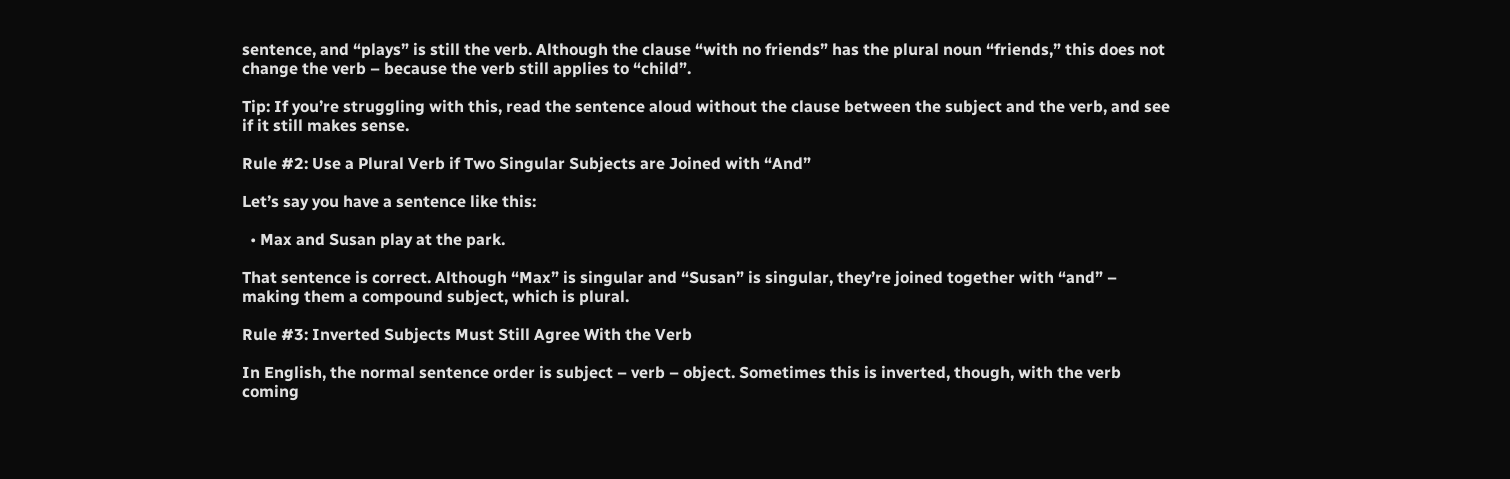sentence, and “plays” is still the verb. Although the clause “with no friends” has the plural noun “friends,” this does not change the verb – because the verb still applies to “child”.

Tip: If you’re struggling with this, read the sentence aloud without the clause between the subject and the verb, and see if it still makes sense.

Rule #2: Use a Plural Verb if Two Singular Subjects are Joined with “And”

Let’s say you have a sentence like this:

  • Max and Susan play at the park.

That sentence is correct. Although “Max” is singular and “Susan” is singular, they’re joined together with “and” – making them a compound subject, which is plural.

Rule #3: Inverted Subjects Must Still Agree With the Verb

In English, the normal sentence order is subject – verb – object. Sometimes this is inverted, though, with the verb coming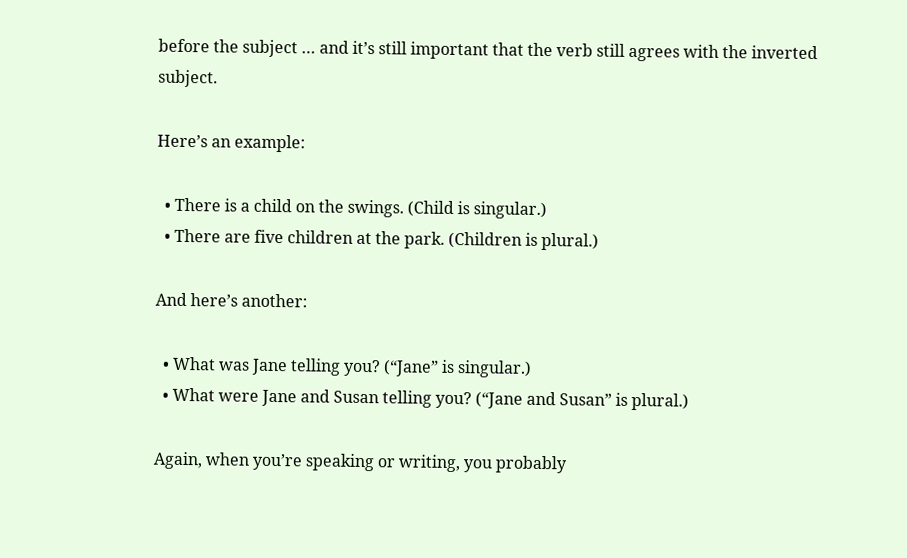before the subject … and it’s still important that the verb still agrees with the inverted subject.

Here’s an example:

  • There is a child on the swings. (Child is singular.)
  • There are five children at the park. (Children is plural.)

And here’s another:

  • What was Jane telling you? (“Jane” is singular.)
  • What were Jane and Susan telling you? (“Jane and Susan” is plural.)

Again, when you’re speaking or writing, you probably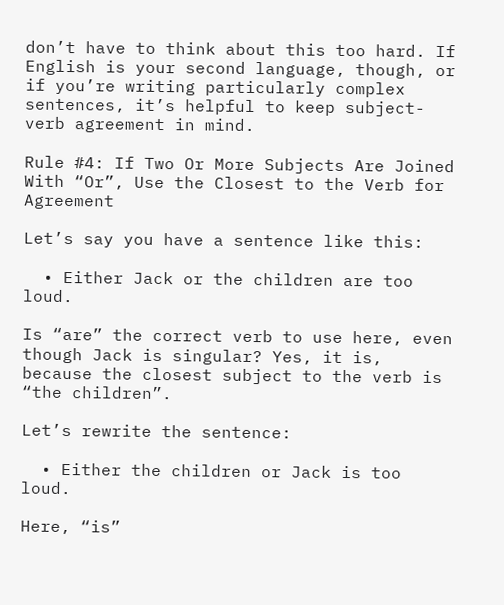don’t have to think about this too hard. If English is your second language, though, or if you’re writing particularly complex sentences, it’s helpful to keep subject-verb agreement in mind.

Rule #4: If Two Or More Subjects Are Joined With “Or”, Use the Closest to the Verb for Agreement

Let’s say you have a sentence like this:

  • Either Jack or the children are too loud.

Is “are” the correct verb to use here, even though Jack is singular? Yes, it is, because the closest subject to the verb is “the children”.

Let’s rewrite the sentence:

  • Either the children or Jack is too loud.

Here, “is”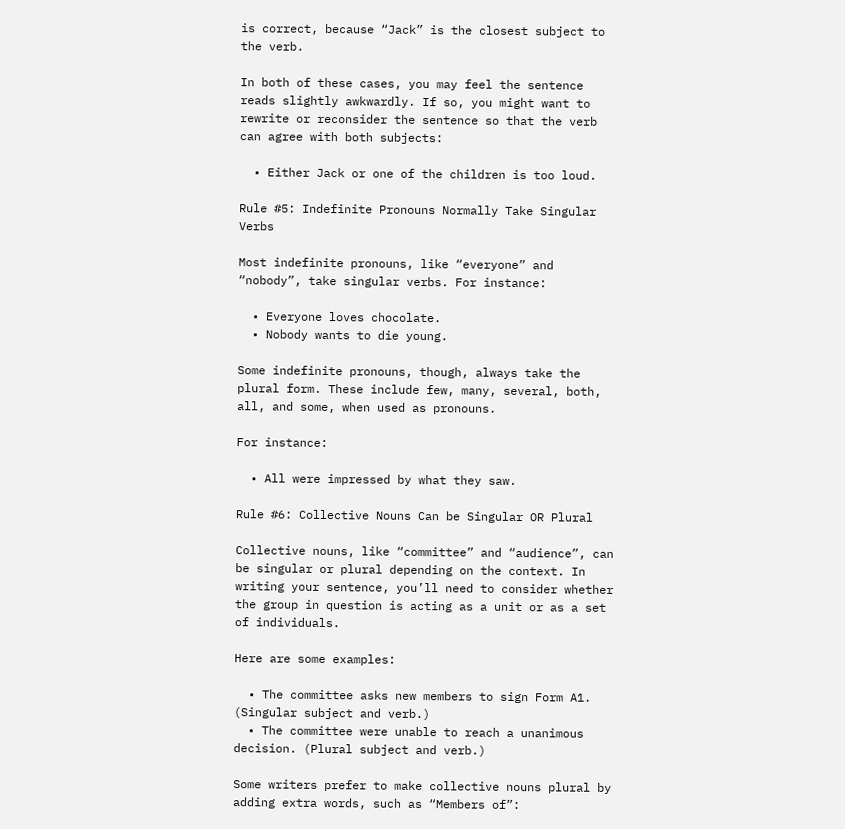is correct, because “Jack” is the closest subject to the verb.

In both of these cases, you may feel the sentence reads slightly awkwardly. If so, you might want to rewrite or reconsider the sentence so that the verb can agree with both subjects:

  • Either Jack or one of the children is too loud.

Rule #5: Indefinite Pronouns Normally Take Singular Verbs

Most indefinite pronouns, like “everyone” and “nobody”, take singular verbs. For instance:

  • Everyone loves chocolate.
  • Nobody wants to die young.

Some indefinite pronouns, though, always take the plural form. These include few, many, several, both, all, and some, when used as pronouns.

For instance:

  • All were impressed by what they saw.

Rule #6: Collective Nouns Can be Singular OR Plural

Collective nouns, like “committee” and “audience”, can be singular or plural depending on the context. In writing your sentence, you’ll need to consider whether the group in question is acting as a unit or as a set of individuals.

Here are some examples:

  • The committee asks new members to sign Form A1. (Singular subject and verb.)
  • The committee were unable to reach a unanimous decision. (Plural subject and verb.)

Some writers prefer to make collective nouns plural by adding extra words, such as “Members of”: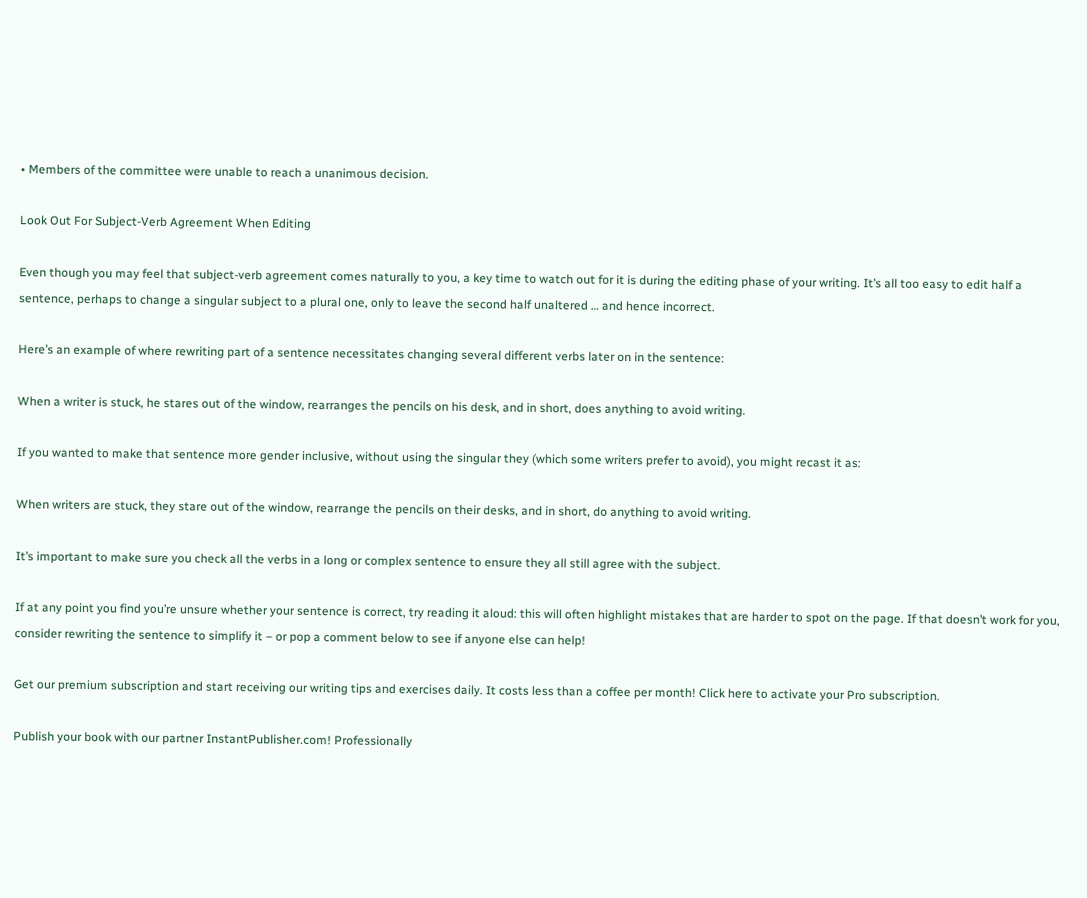• Members of the committee were unable to reach a unanimous decision.

Look Out For Subject-Verb Agreement When Editing

Even though you may feel that subject-verb agreement comes naturally to you, a key time to watch out for it is during the editing phase of your writing. It’s all too easy to edit half a sentence, perhaps to change a singular subject to a plural one, only to leave the second half unaltered … and hence incorrect.

Here’s an example of where rewriting part of a sentence necessitates changing several different verbs later on in the sentence:

When a writer is stuck, he stares out of the window, rearranges the pencils on his desk, and in short, does anything to avoid writing.

If you wanted to make that sentence more gender inclusive, without using the singular they (which some writers prefer to avoid), you might recast it as:

When writers are stuck, they stare out of the window, rearrange the pencils on their desks, and in short, do anything to avoid writing.

It’s important to make sure you check all the verbs in a long or complex sentence to ensure they all still agree with the subject.

If at any point you find you’re unsure whether your sentence is correct, try reading it aloud: this will often highlight mistakes that are harder to spot on the page. If that doesn’t work for you, consider rewriting the sentence to simplify it – or pop a comment below to see if anyone else can help!

Get our premium subscription and start receiving our writing tips and exercises daily. It costs less than a coffee per month! Click here to activate your Pro subscription.

Publish your book with our partner InstantPublisher.com! Professionally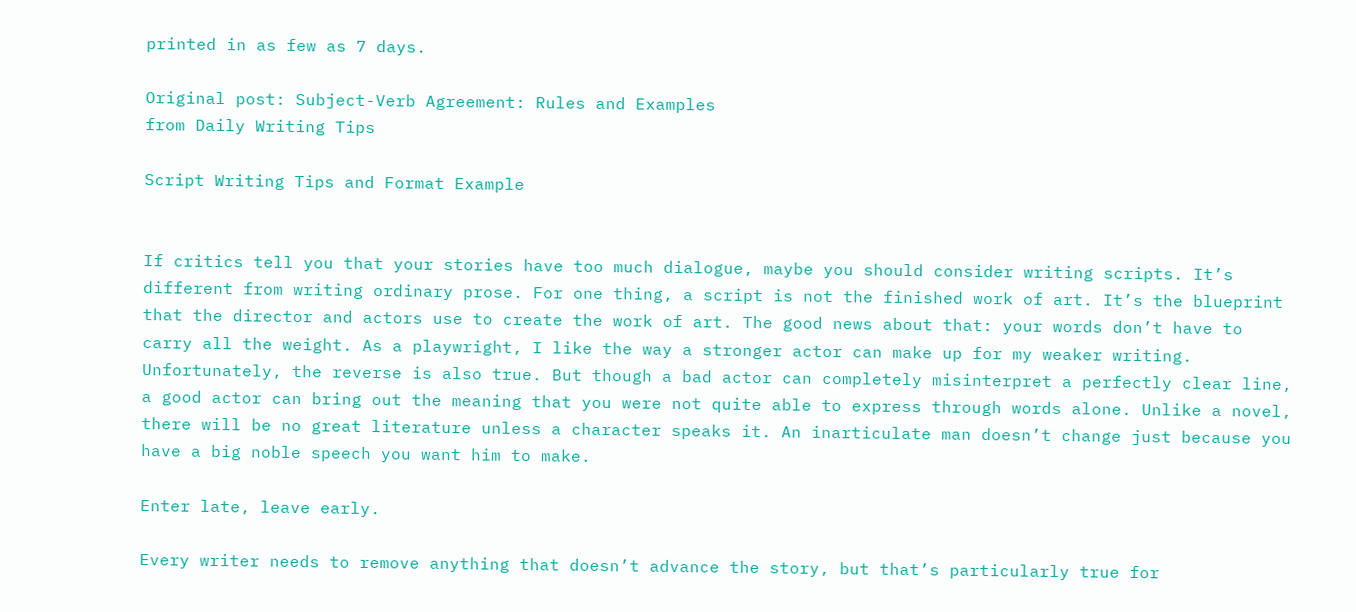printed in as few as 7 days.

Original post: Subject-Verb Agreement: Rules and Examples
from Daily Writing Tips

Script Writing Tips and Format Example


If critics tell you that your stories have too much dialogue, maybe you should consider writing scripts. It’s different from writing ordinary prose. For one thing, a script is not the finished work of art. It’s the blueprint that the director and actors use to create the work of art. The good news about that: your words don’t have to carry all the weight. As a playwright, I like the way a stronger actor can make up for my weaker writing. Unfortunately, the reverse is also true. But though a bad actor can completely misinterpret a perfectly clear line, a good actor can bring out the meaning that you were not quite able to express through words alone. Unlike a novel, there will be no great literature unless a character speaks it. An inarticulate man doesn’t change just because you have a big noble speech you want him to make.

Enter late, leave early.

Every writer needs to remove anything that doesn’t advance the story, but that’s particularly true for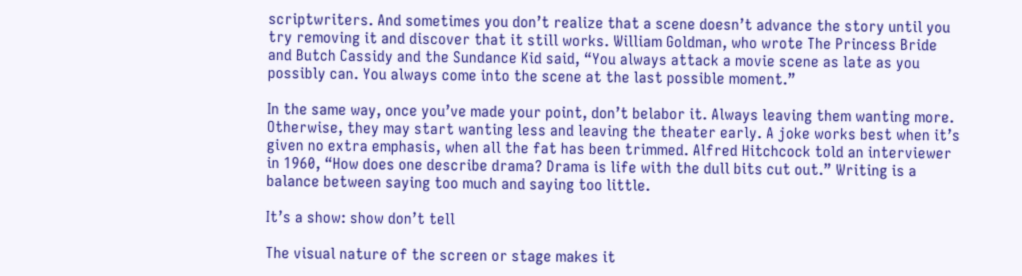scriptwriters. And sometimes you don’t realize that a scene doesn’t advance the story until you try removing it and discover that it still works. William Goldman, who wrote The Princess Bride and Butch Cassidy and the Sundance Kid said, “You always attack a movie scene as late as you possibly can. You always come into the scene at the last possible moment.”

In the same way, once you’ve made your point, don’t belabor it. Always leaving them wanting more. Otherwise, they may start wanting less and leaving the theater early. A joke works best when it’s given no extra emphasis, when all the fat has been trimmed. Alfred Hitchcock told an interviewer in 1960, “How does one describe drama? Drama is life with the dull bits cut out.” Writing is a balance between saying too much and saying too little.

It’s a show: show don’t tell

The visual nature of the screen or stage makes it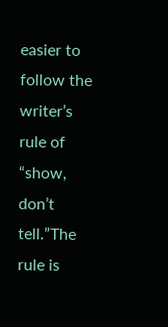easier to follow the writer’s rule of “show, don’t tell.”The rule is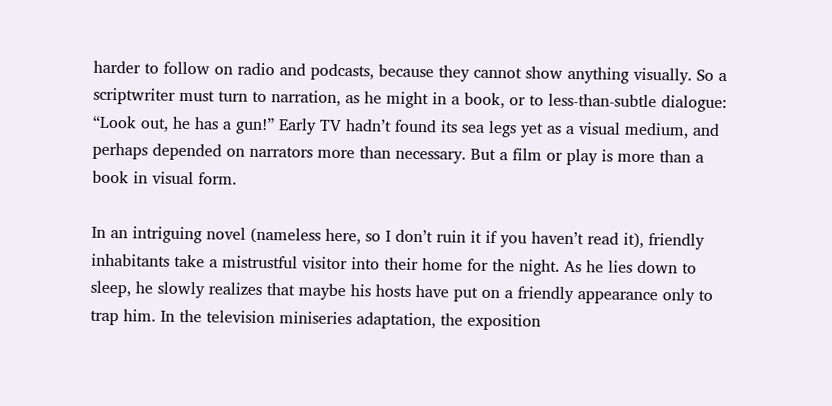harder to follow on radio and podcasts, because they cannot show anything visually. So a scriptwriter must turn to narration, as he might in a book, or to less-than-subtle dialogue: “Look out, he has a gun!” Early TV hadn’t found its sea legs yet as a visual medium, and perhaps depended on narrators more than necessary. But a film or play is more than a book in visual form.

In an intriguing novel (nameless here, so I don’t ruin it if you haven’t read it), friendly inhabitants take a mistrustful visitor into their home for the night. As he lies down to sleep, he slowly realizes that maybe his hosts have put on a friendly appearance only to trap him. In the television miniseries adaptation, the exposition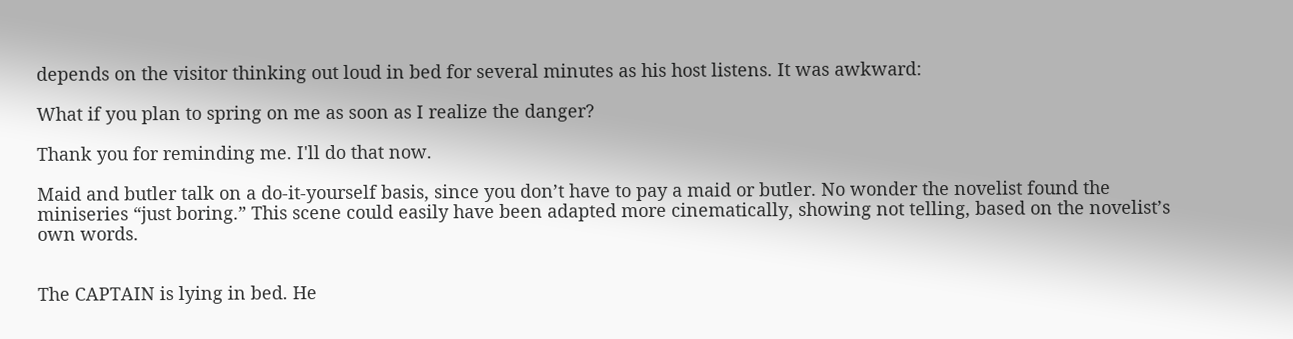depends on the visitor thinking out loud in bed for several minutes as his host listens. It was awkward:

What if you plan to spring on me as soon as I realize the danger?

Thank you for reminding me. I'll do that now.

Maid and butler talk on a do-it-yourself basis, since you don’t have to pay a maid or butler. No wonder the novelist found the miniseries “just boring.” This scene could easily have been adapted more cinematically, showing not telling, based on the novelist’s own words.


The CAPTAIN is lying in bed. He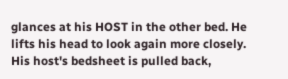glances at his HOST in the other bed. He lifts his head to look again more closely. His host's bedsheet is pulled back,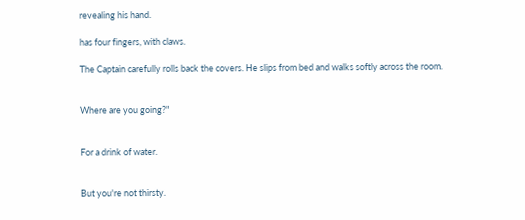revealing his hand.

has four fingers, with claws.

The Captain carefully rolls back the covers. He slips from bed and walks softly across the room.


Where are you going?"


For a drink of water.


But you're not thirsty.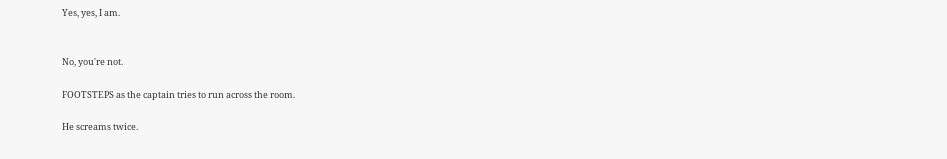Yes, yes, I am.


No, you're not.

FOOTSTEPS as the captain tries to run across the room.

He screams twice.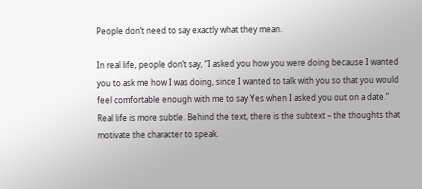People don’t need to say exactly what they mean.

In real life, people don’t say, “I asked you how you were doing because I wanted you to ask me how I was doing, since I wanted to talk with you so that you would feel comfortable enough with me to say Yes when I asked you out on a date.” Real life is more subtle. Behind the text, there is the subtext – the thoughts that motivate the character to speak.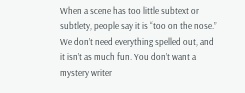When a scene has too little subtext or subtlety, people say it is “too on the nose.” We don’t need everything spelled out, and it isn’t as much fun. You don’t want a mystery writer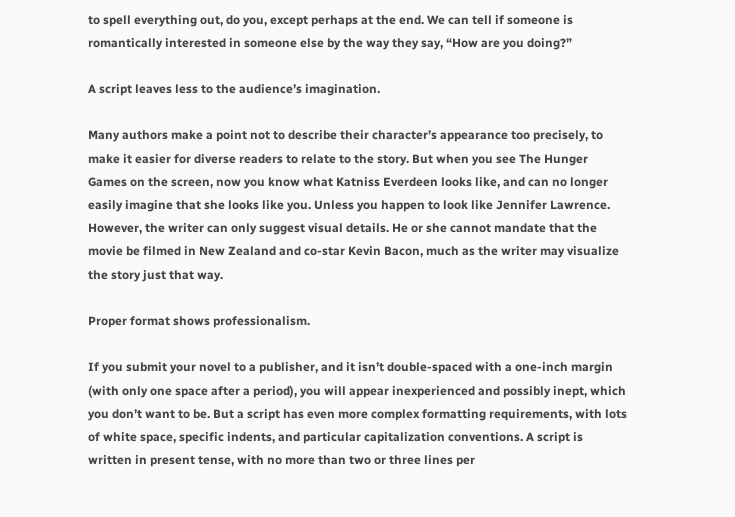to spell everything out, do you, except perhaps at the end. We can tell if someone is romantically interested in someone else by the way they say, “How are you doing?”

A script leaves less to the audience’s imagination.

Many authors make a point not to describe their character’s appearance too precisely, to make it easier for diverse readers to relate to the story. But when you see The Hunger Games on the screen, now you know what Katniss Everdeen looks like, and can no longer easily imagine that she looks like you. Unless you happen to look like Jennifer Lawrence. However, the writer can only suggest visual details. He or she cannot mandate that the movie be filmed in New Zealand and co-star Kevin Bacon, much as the writer may visualize the story just that way.

Proper format shows professionalism.

If you submit your novel to a publisher, and it isn’t double-spaced with a one-inch margin (with only one space after a period), you will appear inexperienced and possibly inept, which you don’t want to be. But a script has even more complex formatting requirements, with lots of white space, specific indents, and particular capitalization conventions. A script is written in present tense, with no more than two or three lines per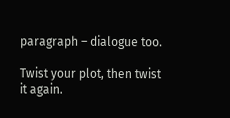paragraph – dialogue too.

Twist your plot, then twist it again.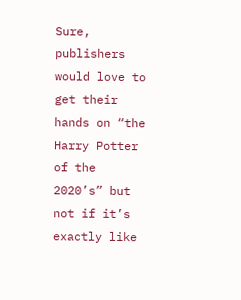Sure, publishers would love to get their hands on “the Harry Potter of the 2020’s” but not if it’s exactly like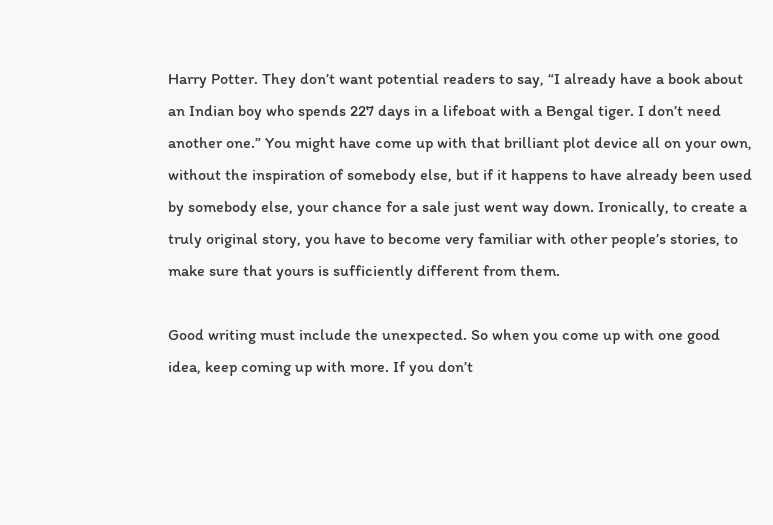Harry Potter. They don’t want potential readers to say, “I already have a book about an Indian boy who spends 227 days in a lifeboat with a Bengal tiger. I don’t need another one.” You might have come up with that brilliant plot device all on your own, without the inspiration of somebody else, but if it happens to have already been used by somebody else, your chance for a sale just went way down. Ironically, to create a truly original story, you have to become very familiar with other people’s stories, to make sure that yours is sufficiently different from them.

Good writing must include the unexpected. So when you come up with one good idea, keep coming up with more. If you don’t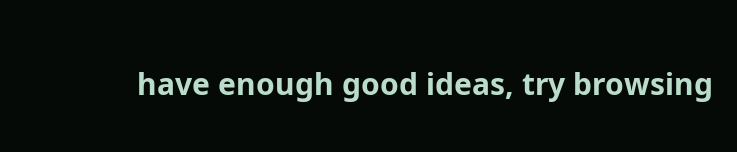have enough good ideas, try browsing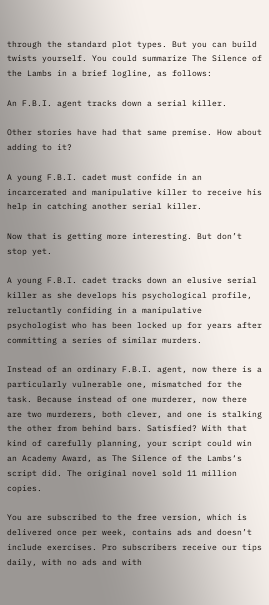through the standard plot types. But you can build twists yourself. You could summarize The Silence of the Lambs in a brief logline, as follows:

An F.B.I. agent tracks down a serial killer.

Other stories have had that same premise. How about adding to it?

A young F.B.I. cadet must confide in an incarcerated and manipulative killer to receive his help in catching another serial killer.

Now that is getting more interesting. But don’t stop yet.

A young F.B.I. cadet tracks down an elusive serial killer as she develops his psychological profile, reluctantly confiding in a manipulative psychologist who has been locked up for years after committing a series of similar murders.

Instead of an ordinary F.B.I. agent, now there is a particularly vulnerable one, mismatched for the task. Because instead of one murderer, now there are two murderers, both clever, and one is stalking the other from behind bars. Satisfied? With that kind of carefully planning, your script could win an Academy Award, as The Silence of the Lambs‘s script did. The original novel sold 11 million copies.

You are subscribed to the free version, which is delivered once per week, contains ads and doesn’t include exercises. Pro subscribers receive our tips daily, with no ads and with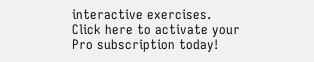interactive exercises. Click here to activate your Pro subscription today!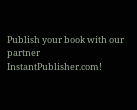Publish your book with our partner InstantPublisher.com!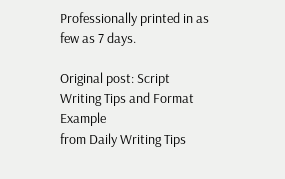Professionally printed in as few as 7 days.

Original post: Script Writing Tips and Format Example
from Daily Writing Tips